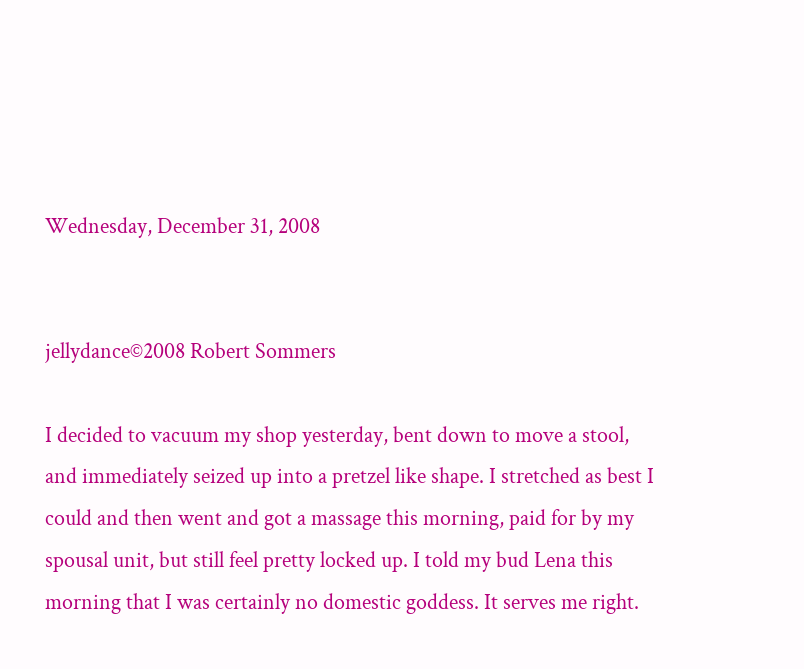Wednesday, December 31, 2008


jellydance©2008 Robert Sommers

I decided to vacuum my shop yesterday, bent down to move a stool, and immediately seized up into a pretzel like shape. I stretched as best I could and then went and got a massage this morning, paid for by my spousal unit, but still feel pretty locked up. I told my bud Lena this morning that I was certainly no domestic goddess. It serves me right.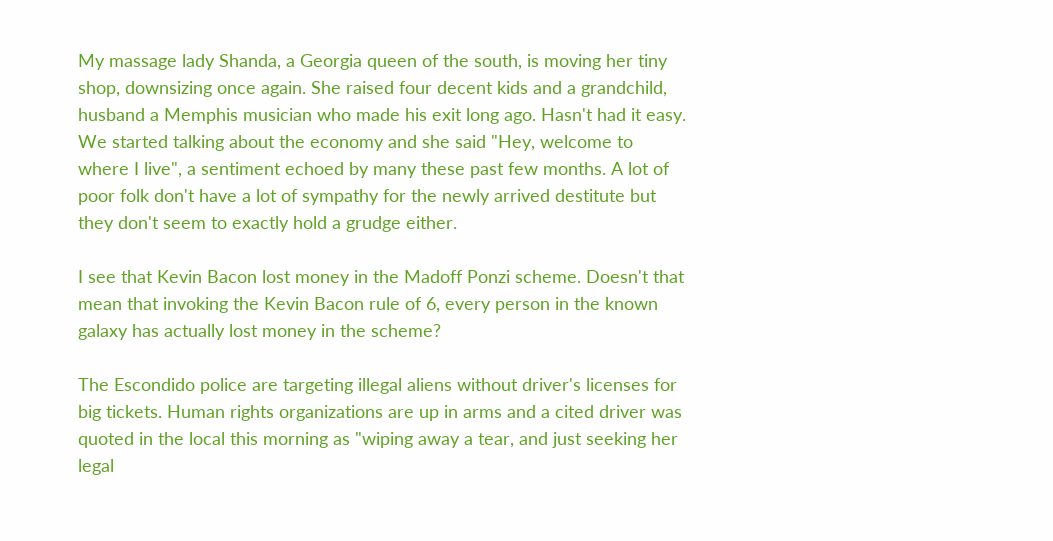My massage lady Shanda, a Georgia queen of the south, is moving her tiny shop, downsizing once again. She raised four decent kids and a grandchild, husband a Memphis musician who made his exit long ago. Hasn't had it easy. We started talking about the economy and she said "Hey, welcome to where I live", a sentiment echoed by many these past few months. A lot of poor folk don't have a lot of sympathy for the newly arrived destitute but they don't seem to exactly hold a grudge either.

I see that Kevin Bacon lost money in the Madoff Ponzi scheme. Doesn't that mean that invoking the Kevin Bacon rule of 6, every person in the known galaxy has actually lost money in the scheme?

The Escondido police are targeting illegal aliens without driver's licenses for big tickets. Human rights organizations are up in arms and a cited driver was quoted in the local this morning as "wiping away a tear, and just seeking her legal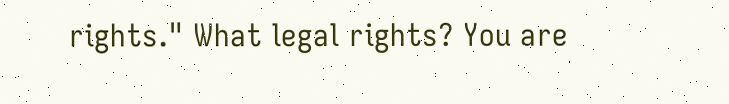rights." What legal rights? You are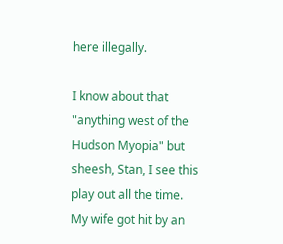here illegally.

I know about that "anything west of the Hudson Myopia" but sheesh, Stan, I see this play out all the time. My wife got hit by an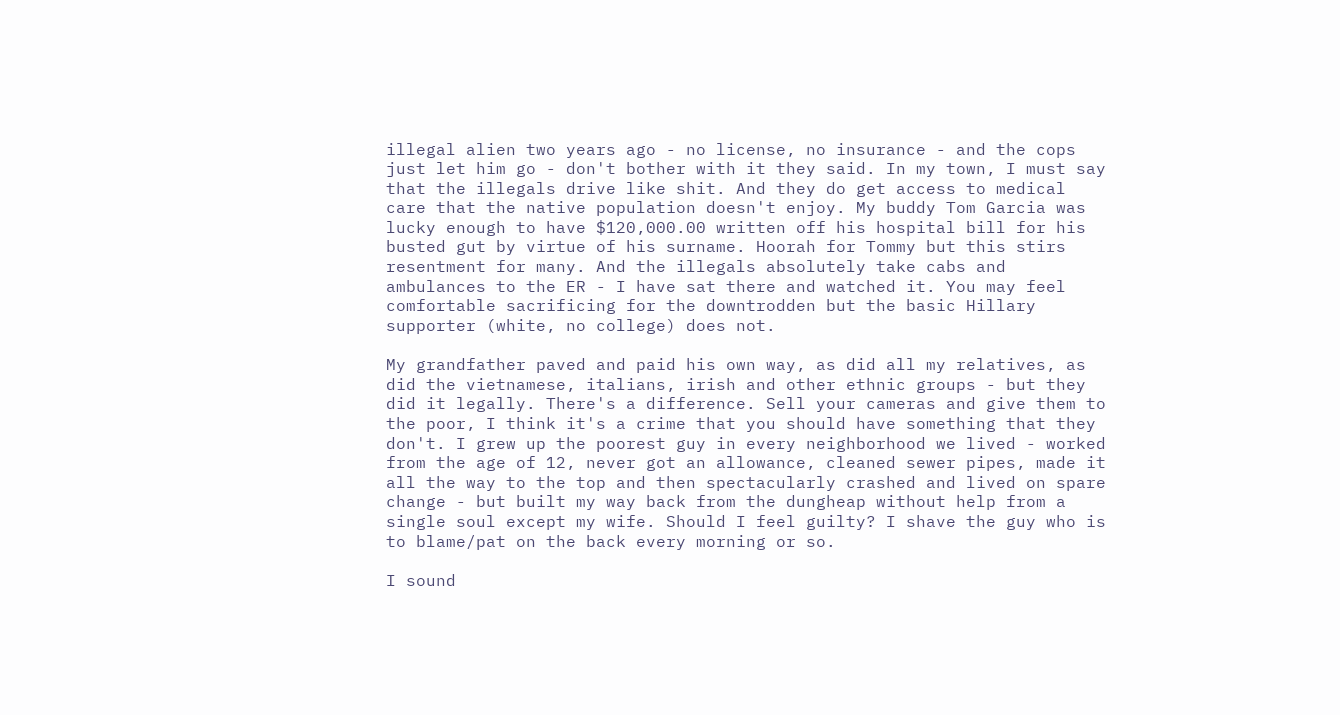illegal alien two years ago - no license, no insurance - and the cops just let him go - don't bother with it they said. In my town, I must say that the illegals drive like shit. And they do get access to medical care that the native population doesn't enjoy. My buddy Tom Garcia was lucky enough to have $120,000.00 written off his hospital bill for his busted gut by virtue of his surname. Hoorah for Tommy but this stirs resentment for many. And the illegals absolutely take cabs and ambulances to the ER - I have sat there and watched it. You may feel comfortable sacrificing for the downtrodden but the basic Hillary supporter (white, no college) does not.

My grandfather paved and paid his own way, as did all my relatives, as did the vietnamese, italians, irish and other ethnic groups - but they did it legally. There's a difference. Sell your cameras and give them to the poor, I think it's a crime that you should have something that they don't. I grew up the poorest guy in every neighborhood we lived - worked from the age of 12, never got an allowance, cleaned sewer pipes, made it all the way to the top and then spectacularly crashed and lived on spare change - but built my way back from the dungheap without help from a single soul except my wife. Should I feel guilty? I shave the guy who is to blame/pat on the back every morning or so.

I sound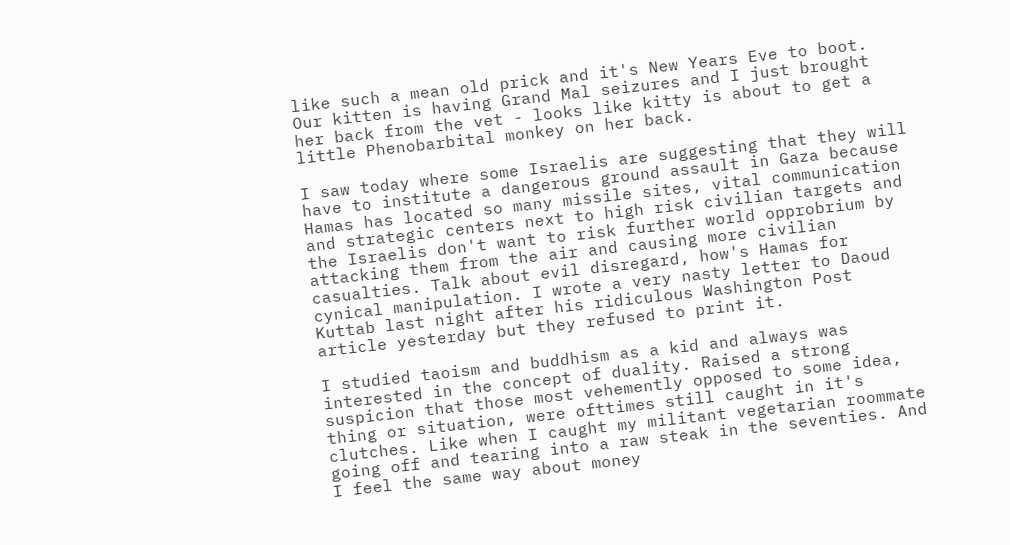like such a mean old prick and it's New Years Eve to boot. Our kitten is having Grand Mal seizures and I just brought her back from the vet - looks like kitty is about to get a little Phenobarbital monkey on her back.

I saw today where some Israelis are suggesting that they will have to institute a dangerous ground assault in Gaza because Hamas has located so many missile sites, vital communication and strategic centers next to high risk civilian targets and the Israelis don't want to risk further world opprobrium by attacking them from the air and causing more civilian casualties. Talk about evil disregard, how's Hamas for cynical manipulation. I wrote a very nasty letter to Daoud Kuttab last night after his ridiculous Washington Post article yesterday but they refused to print it.

I studied taoism and buddhism as a kid and always was interested in the concept of duality. Raised a strong suspicion that those most vehemently opposed to some idea, thing or situation, were ofttimes still caught in it's clutches. Like when I caught my militant vegetarian roommate going off and tearing into a raw steak in the seventies. And I feel the same way about money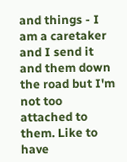and things - I am a caretaker and I send it and them down the road but I'm not too attached to them. Like to have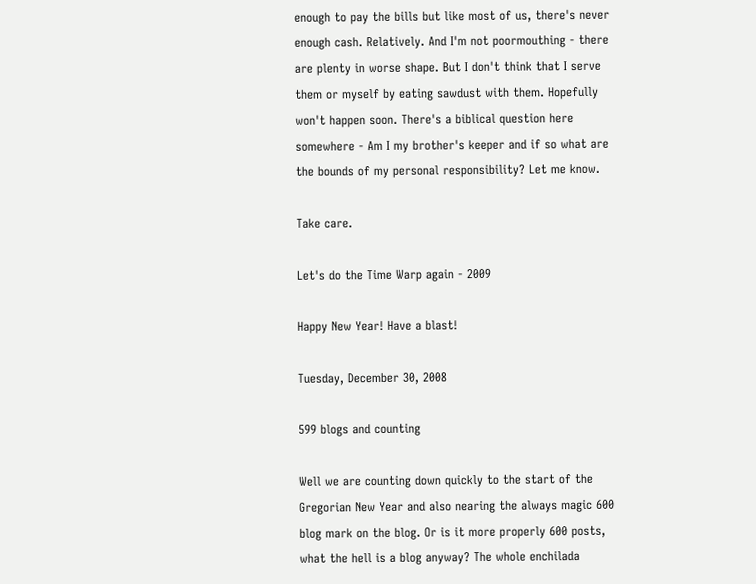enough to pay the bills but like most of us, there's never enough cash. Relatively. And I'm not poormouthing - there are plenty in worse shape. But I don't think that I serve them or myself by eating sawdust with them. Hopefully won't happen soon. There's a biblical question here somewhere - Am I my brother's keeper and if so what are the bounds of my personal responsibility? Let me know.

Take care.

Let's do the Time Warp again - 2009

Happy New Year! Have a blast!

Tuesday, December 30, 2008

599 blogs and counting

Well we are counting down quickly to the start of the Gregorian New Year and also nearing the always magic 600 blog mark on the blog. Or is it more properly 600 posts, what the hell is a blog anyway? The whole enchilada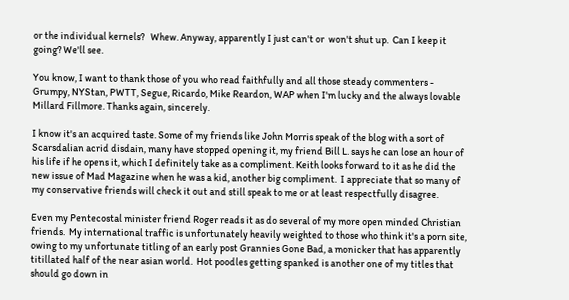or the individual kernels?   Whew. Anyway, apparently I just can't or  won't shut up.  Can I keep it going? We'll see.

You know, I want to thank those of you who read faithfully and all those steady commenters - Grumpy, NYStan, PWTT, Segue, Ricardo, Mike Reardon, WAP when I'm lucky and the always lovable Millard Fillmore. Thanks again, sincerely.

I know it's an acquired taste. Some of my friends like John Morris speak of the blog with a sort of Scarsdalian acrid disdain, many have stopped opening it, my friend Bill L. says he can lose an hour of his life if he opens it, which I definitely take as a compliment. Keith looks forward to it as he did the new issue of Mad Magazine when he was a kid, another big compliment.  I appreciate that so many of my conservative friends will check it out and still speak to me or at least respectfully disagree.

Even my Pentecostal minister friend Roger reads it as do several of my more open minded Christian friends.  My international traffic is unfortunately heavily weighted to those who think it's a porn site, owing to my unfortunate titling of an early post Grannies Gone Bad, a monicker that has apparently titillated half of the near asian world.  Hot poodles getting spanked is another one of my titles that should go down in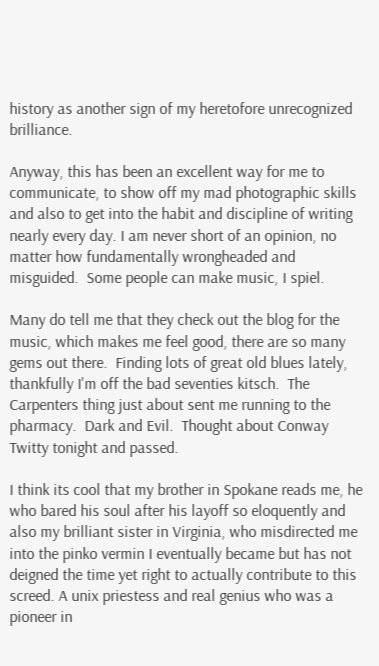history as another sign of my heretofore unrecognized brilliance.

Anyway, this has been an excellent way for me to communicate, to show off my mad photographic skills and also to get into the habit and discipline of writing nearly every day. I am never short of an opinion, no matter how fundamentally wrongheaded and misguided.  Some people can make music, I spiel.

Many do tell me that they check out the blog for the music, which makes me feel good, there are so many gems out there.  Finding lots of great old blues lately, thankfully I'm off the bad seventies kitsch.  The Carpenters thing just about sent me running to the pharmacy.  Dark and Evil.  Thought about Conway Twitty tonight and passed.

I think its cool that my brother in Spokane reads me, he who bared his soul after his layoff so eloquently and also my brilliant sister in Virginia, who misdirected me into the pinko vermin I eventually became but has not deigned the time yet right to actually contribute to this screed. A unix priestess and real genius who was a pioneer in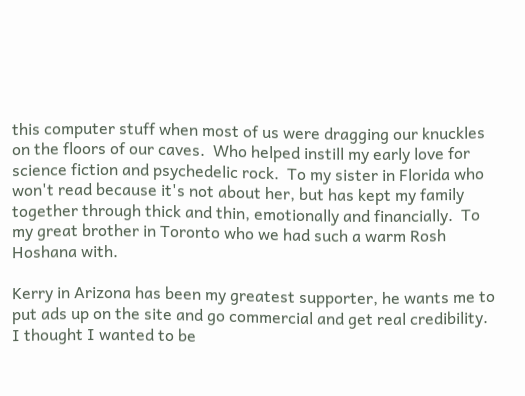this computer stuff when most of us were dragging our knuckles on the floors of our caves.  Who helped instill my early love for science fiction and psychedelic rock.  To my sister in Florida who won't read because it's not about her, but has kept my family together through thick and thin, emotionally and financially.  To my great brother in Toronto who we had such a warm Rosh Hoshana with.

Kerry in Arizona has been my greatest supporter, he wants me to put ads up on the site and go commercial and get real credibility.  I thought I wanted to be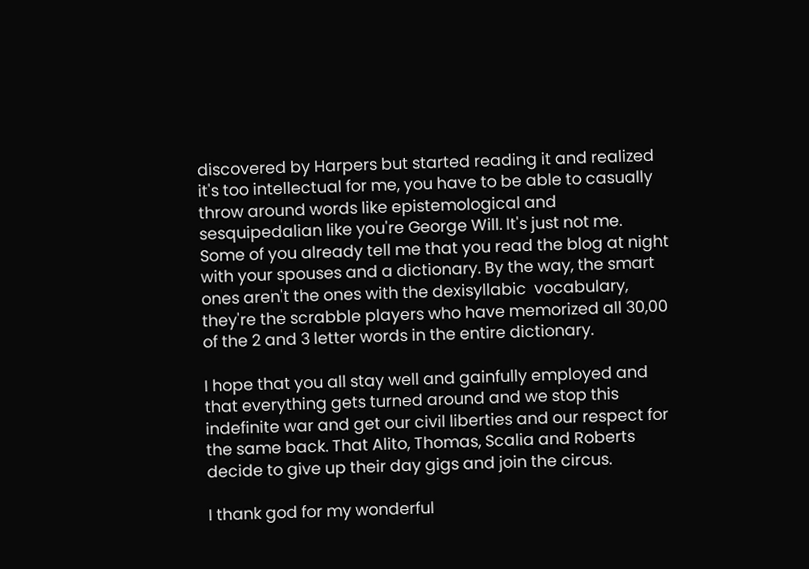discovered by Harpers but started reading it and realized it's too intellectual for me, you have to be able to casually throw around words like epistemological and sesquipedalian like you're George Will. It's just not me.  Some of you already tell me that you read the blog at night with your spouses and a dictionary. By the way, the smart ones aren't the ones with the dexisyllabic  vocabulary, they're the scrabble players who have memorized all 30,00 of the 2 and 3 letter words in the entire dictionary.

I hope that you all stay well and gainfully employed and that everything gets turned around and we stop this indefinite war and get our civil liberties and our respect for the same back. That Alito, Thomas, Scalia and Roberts decide to give up their day gigs and join the circus.

I thank god for my wonderful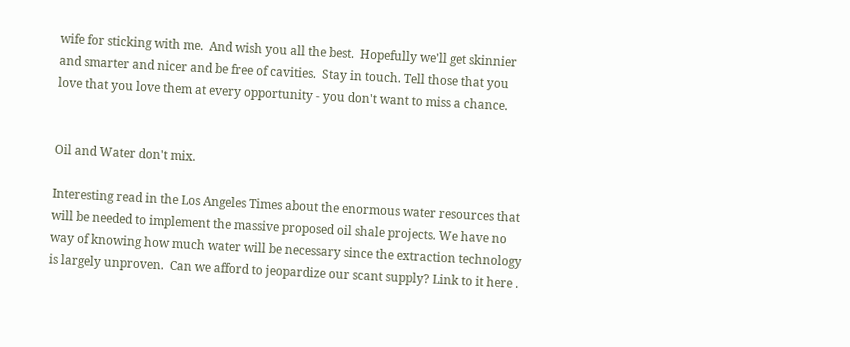wife for sticking with me.  And wish you all the best.  Hopefully we'll get skinnier and smarter and nicer and be free of cavities.  Stay in touch. Tell those that you love that you love them at every opportunity - you don't want to miss a chance.


Oil and Water don't mix.

Interesting read in the Los Angeles Times about the enormous water resources that will be needed to implement the massive proposed oil shale projects. We have no way of knowing how much water will be necessary since the extraction technology is largely unproven.  Can we afford to jeopardize our scant supply? Link to it here .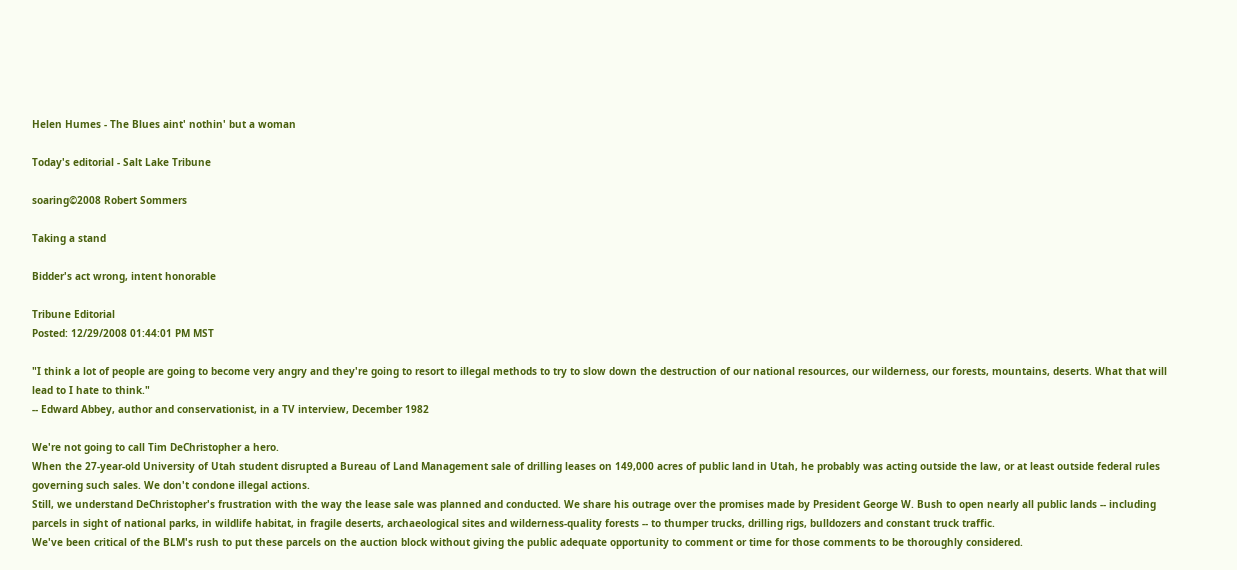Helen Humes - The Blues aint' nothin' but a woman

Today's editorial - Salt Lake Tribune

soaring©2008 Robert Sommers

Taking a stand

Bidder's act wrong, intent honorable

Tribune Editorial
Posted: 12/29/2008 01:44:01 PM MST

"I think a lot of people are going to become very angry and they're going to resort to illegal methods to try to slow down the destruction of our national resources, our wilderness, our forests, mountains, deserts. What that will lead to I hate to think."
-- Edward Abbey, author and conservationist, in a TV interview, December 1982

We're not going to call Tim DeChristopher a hero.
When the 27-year-old University of Utah student disrupted a Bureau of Land Management sale of drilling leases on 149,000 acres of public land in Utah, he probably was acting outside the law, or at least outside federal rules governing such sales. We don't condone illegal actions.
Still, we understand DeChristopher's frustration with the way the lease sale was planned and conducted. We share his outrage over the promises made by President George W. Bush to open nearly all public lands -- including parcels in sight of national parks, in wildlife habitat, in fragile deserts, archaeological sites and wilderness-quality forests -- to thumper trucks, drilling rigs, bulldozers and constant truck traffic.
We've been critical of the BLM's rush to put these parcels on the auction block without giving the public adequate opportunity to comment or time for those comments to be thoroughly considered.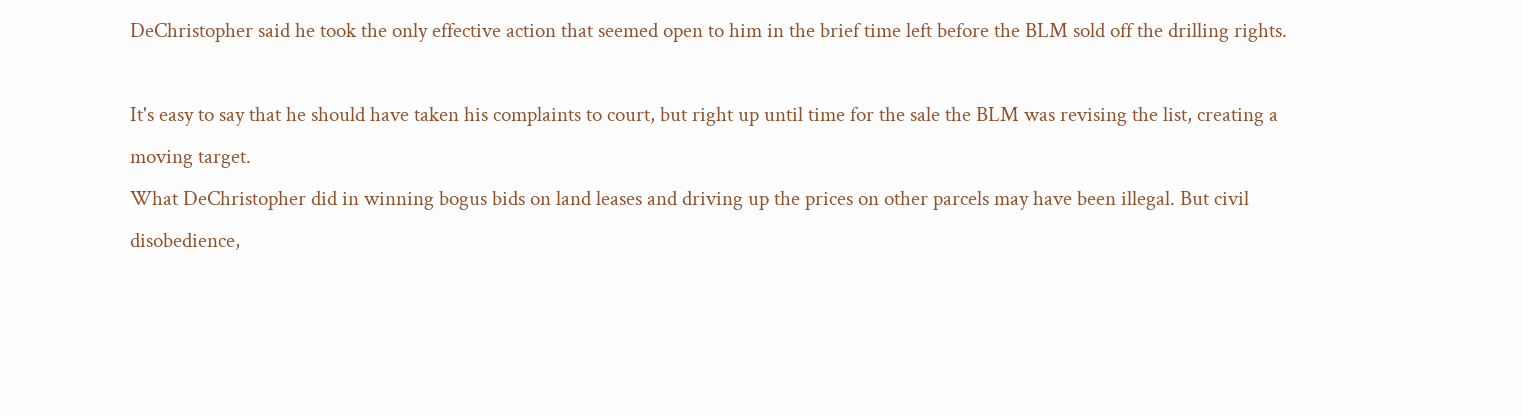DeChristopher said he took the only effective action that seemed open to him in the brief time left before the BLM sold off the drilling rights.

It's easy to say that he should have taken his complaints to court, but right up until time for the sale the BLM was revising the list, creating a moving target.
What DeChristopher did in winning bogus bids on land leases and driving up the prices on other parcels may have been illegal. But civil disobedience,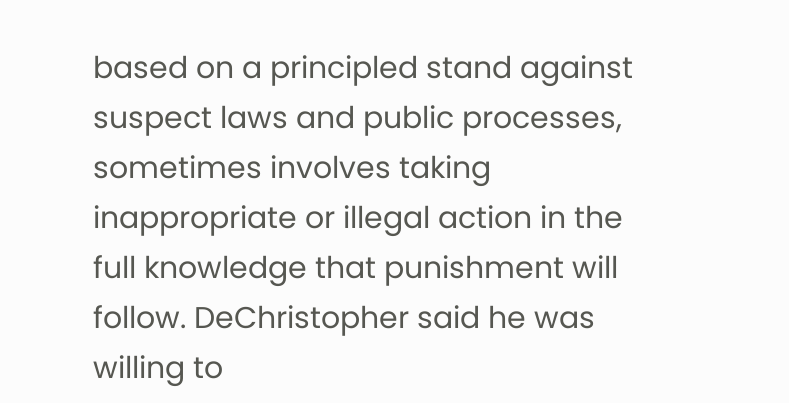based on a principled stand against suspect laws and public processes, sometimes involves taking inappropriate or illegal action in the full knowledge that punishment will follow. DeChristopher said he was willing to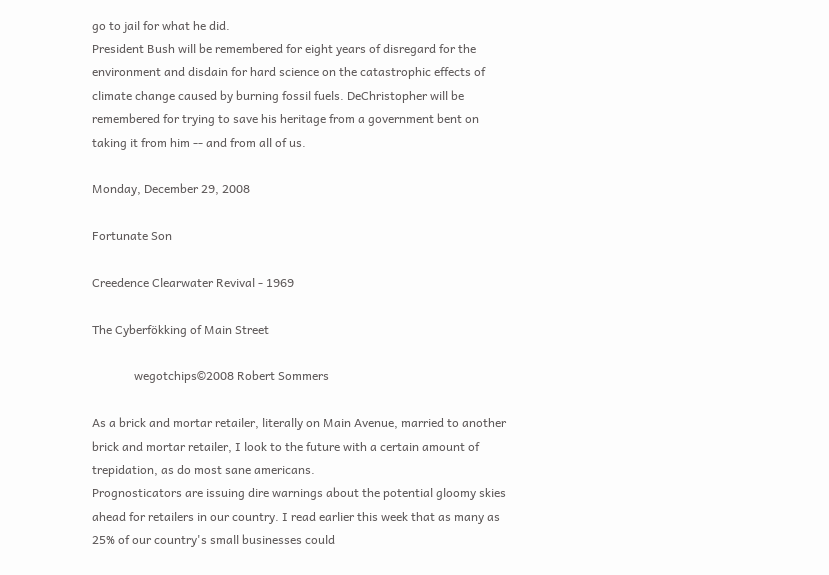go to jail for what he did.
President Bush will be remembered for eight years of disregard for the environment and disdain for hard science on the catastrophic effects of climate change caused by burning fossil fuels. DeChristopher will be remembered for trying to save his heritage from a government bent on taking it from him -- and from all of us.

Monday, December 29, 2008

Fortunate Son

Creedence Clearwater Revival - 1969

The Cyberfökking of Main Street

              wegotchips©2008 Robert Sommers

As a brick and mortar retailer, literally on Main Avenue, married to another brick and mortar retailer, I look to the future with a certain amount of trepidation, as do most sane americans.
Prognosticators are issuing dire warnings about the potential gloomy skies ahead for retailers in our country. I read earlier this week that as many as 25% of our country's small businesses could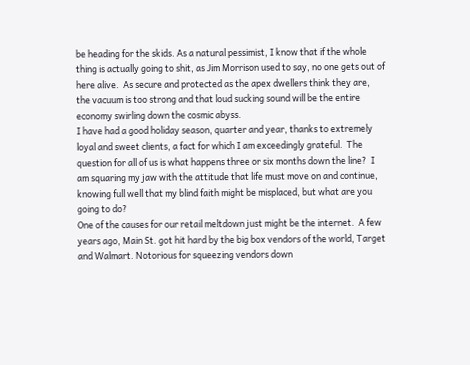be heading for the skids. As a natural pessimist, I know that if the whole thing is actually going to shit, as Jim Morrison used to say, no one gets out of here alive.  As secure and protected as the apex dwellers think they are, the vacuum is too strong and that loud sucking sound will be the entire economy swirling down the cosmic abyss.
I have had a good holiday season, quarter and year, thanks to extremely loyal and sweet clients, a fact for which I am exceedingly grateful.  The question for all of us is what happens three or six months down the line?  I am squaring my jaw with the attitude that life must move on and continue, knowing full well that my blind faith might be misplaced, but what are you going to do?
One of the causes for our retail meltdown just might be the internet.  A few years ago, Main St. got hit hard by the big box vendors of the world, Target and Walmart. Notorious for squeezing vendors down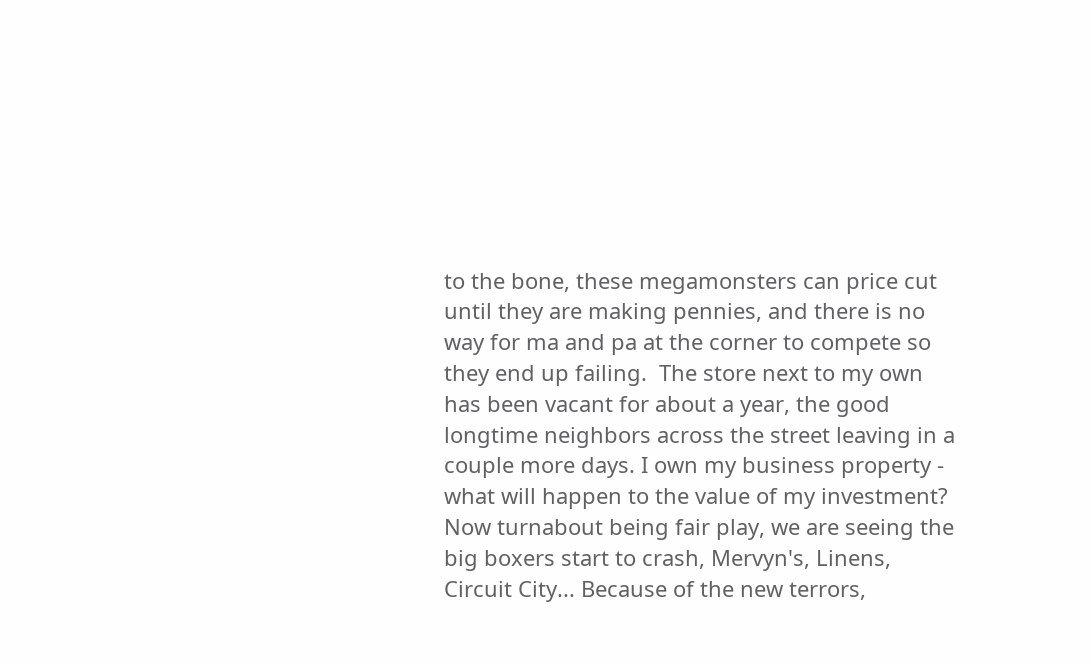to the bone, these megamonsters can price cut until they are making pennies, and there is no way for ma and pa at the corner to compete so they end up failing.  The store next to my own has been vacant for about a year, the good longtime neighbors across the street leaving in a couple more days. I own my business property - what will happen to the value of my investment?
Now turnabout being fair play, we are seeing the big boxers start to crash, Mervyn's, Linens, Circuit City... Because of the new terrors,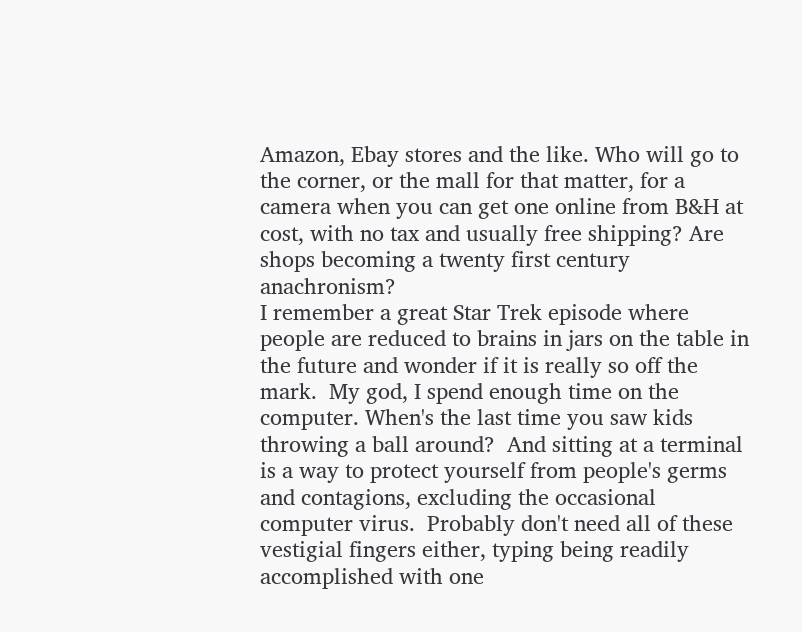Amazon, Ebay stores and the like. Who will go to the corner, or the mall for that matter, for a camera when you can get one online from B&H at cost, with no tax and usually free shipping? Are shops becoming a twenty first century anachronism?
I remember a great Star Trek episode where people are reduced to brains in jars on the table in the future and wonder if it is really so off the mark.  My god, I spend enough time on the computer. When's the last time you saw kids throwing a ball around?  And sitting at a terminal is a way to protect yourself from people's germs and contagions, excluding the occasional computer virus.  Probably don't need all of these vestigial fingers either, typing being readily accomplished with one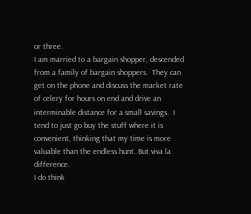or three.
I am married to a bargain shopper, descended from a family of bargain shoppers.  They can get on the phone and discuss the market rate of celery for hours on end and drive an interminable distance for a small savings.  I tend to just go buy the stuff where it is convenient, thinking that my time is more valuable than the endless hunt. But viva la difference.
I do think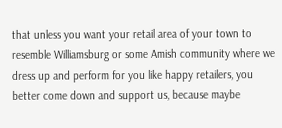that unless you want your retail area of your town to resemble Williamsburg or some Amish community where we dress up and perform for you like happy retailers, you better come down and support us, because maybe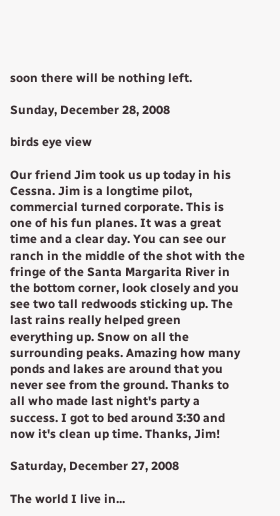soon there will be nothing left.

Sunday, December 28, 2008

birds eye view

Our friend Jim took us up today in his Cessna. Jim is a longtime pilot, commercial turned corporate. This is one of his fun planes. It was a great time and a clear day. You can see our ranch in the middle of the shot with the fringe of the Santa Margarita River in the bottom corner, look closely and you see two tall redwoods sticking up. The last rains really helped green everything up. Snow on all the surrounding peaks. Amazing how many ponds and lakes are around that you never see from the ground. Thanks to all who made last night's party a success. I got to bed around 3:30 and now it's clean up time. Thanks, Jim!

Saturday, December 27, 2008

The world I live in...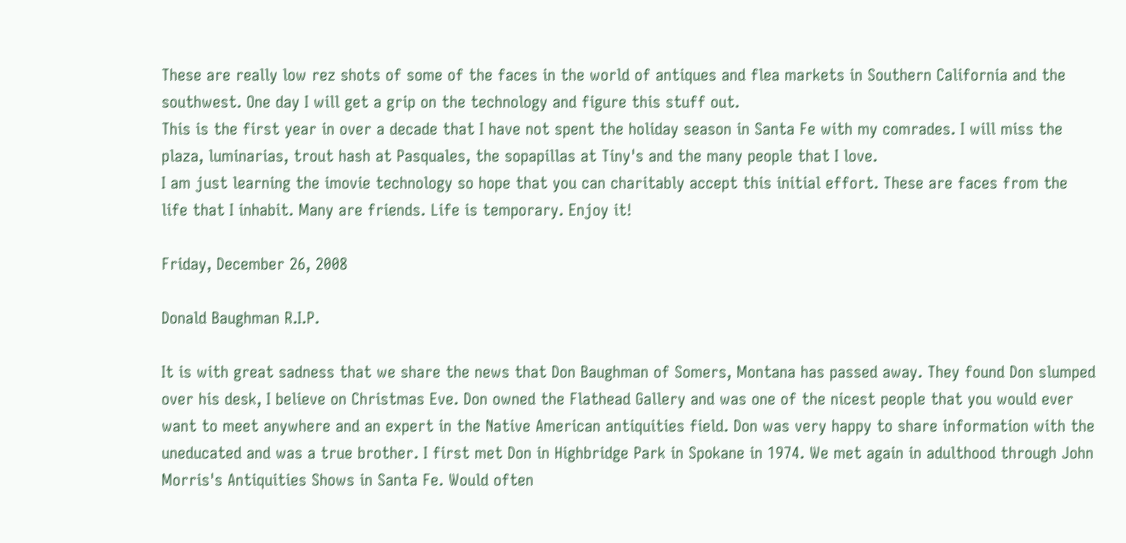These are really low rez shots of some of the faces in the world of antiques and flea markets in Southern California and the southwest. One day I will get a grip on the technology and figure this stuff out.
This is the first year in over a decade that I have not spent the holiday season in Santa Fe with my comrades. I will miss the plaza, luminarias, trout hash at Pasquales, the sopapillas at Tiny's and the many people that I love.
I am just learning the imovie technology so hope that you can charitably accept this initial effort. These are faces from the life that I inhabit. Many are friends. Life is temporary. Enjoy it!

Friday, December 26, 2008

Donald Baughman R.I.P.

It is with great sadness that we share the news that Don Baughman of Somers, Montana has passed away. They found Don slumped over his desk, I believe on Christmas Eve. Don owned the Flathead Gallery and was one of the nicest people that you would ever want to meet anywhere and an expert in the Native American antiquities field. Don was very happy to share information with the uneducated and was a true brother. I first met Don in Highbridge Park in Spokane in 1974. We met again in adulthood through John Morris's Antiquities Shows in Santa Fe. Would often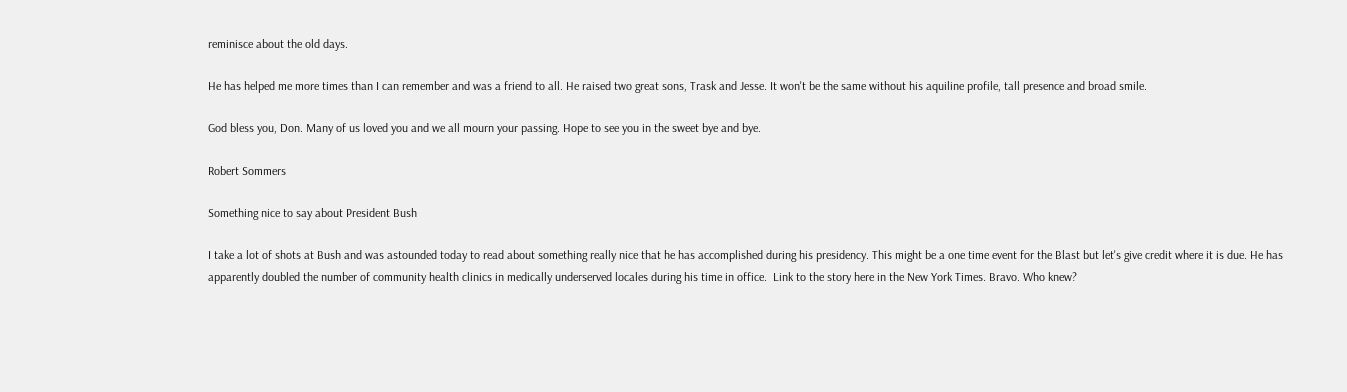reminisce about the old days.

He has helped me more times than I can remember and was a friend to all. He raised two great sons, Trask and Jesse. It won't be the same without his aquiline profile, tall presence and broad smile.

God bless you, Don. Many of us loved you and we all mourn your passing. Hope to see you in the sweet bye and bye.

Robert Sommers

Something nice to say about President Bush

I take a lot of shots at Bush and was astounded today to read about something really nice that he has accomplished during his presidency. This might be a one time event for the Blast but let's give credit where it is due. He has apparently doubled the number of community health clinics in medically underserved locales during his time in office.  Link to the story here in the New York Times. Bravo. Who knew?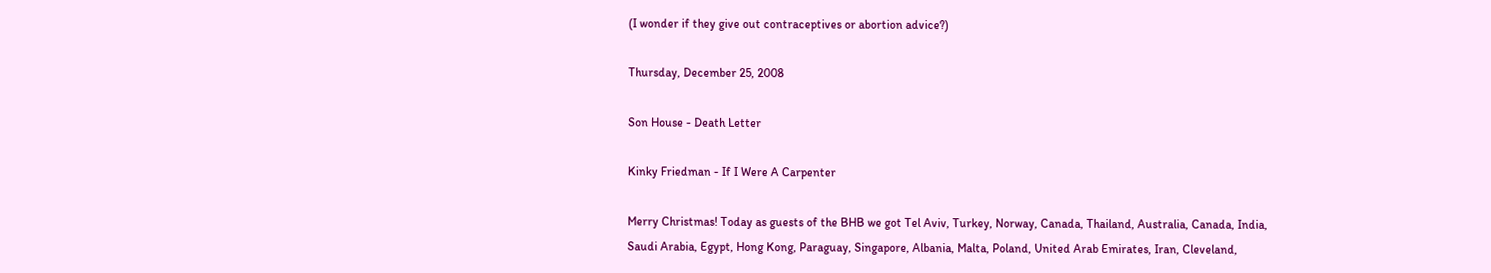(I wonder if they give out contraceptives or abortion advice?)

Thursday, December 25, 2008

Son House - Death Letter

Kinky Friedman - If I Were A Carpenter

Merry Christmas! Today as guests of the BHB we got Tel Aviv, Turkey, Norway, Canada, Thailand, Australia, Canada, India, Saudi Arabia, Egypt, Hong Kong, Paraguay, Singapore, Albania, Malta, Poland, United Arab Emirates, Iran, Cleveland,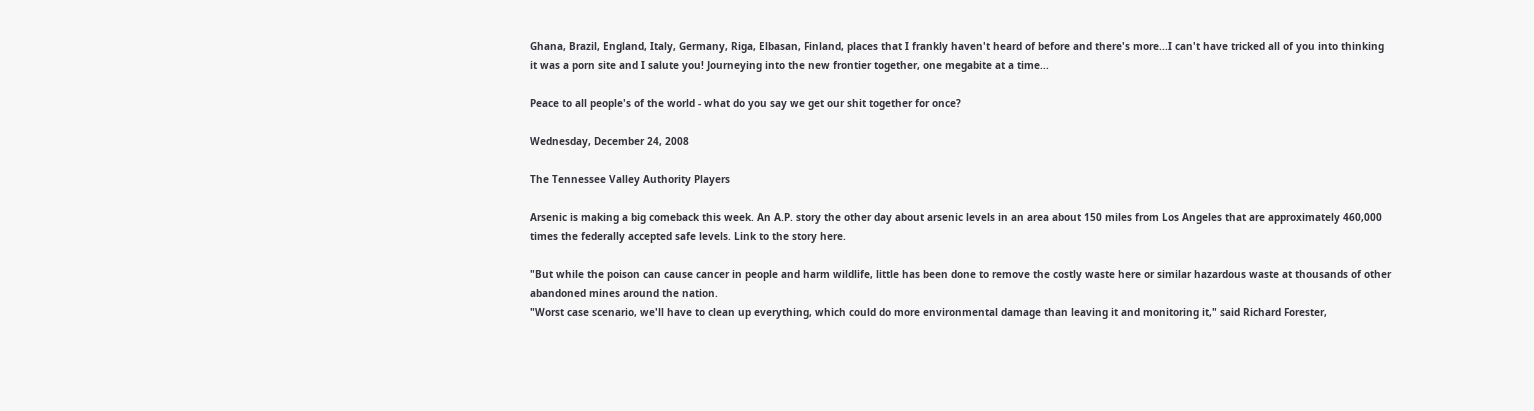Ghana, Brazil, England, Italy, Germany, Riga, Elbasan, Finland, places that I frankly haven't heard of before and there's more...I can't have tricked all of you into thinking it was a porn site and I salute you! Journeying into the new frontier together, one megabite at a time...

Peace to all people's of the world - what do you say we get our shit together for once?

Wednesday, December 24, 2008

The Tennessee Valley Authority Players

Arsenic is making a big comeback this week. An A.P. story the other day about arsenic levels in an area about 150 miles from Los Angeles that are approximately 460,000 times the federally accepted safe levels. Link to the story here.

"But while the poison can cause cancer in people and harm wildlife, little has been done to remove the costly waste here or similar hazardous waste at thousands of other abandoned mines around the nation.
"Worst case scenario, we'll have to clean up everything, which could do more environmental damage than leaving it and monitoring it," said Richard Forester,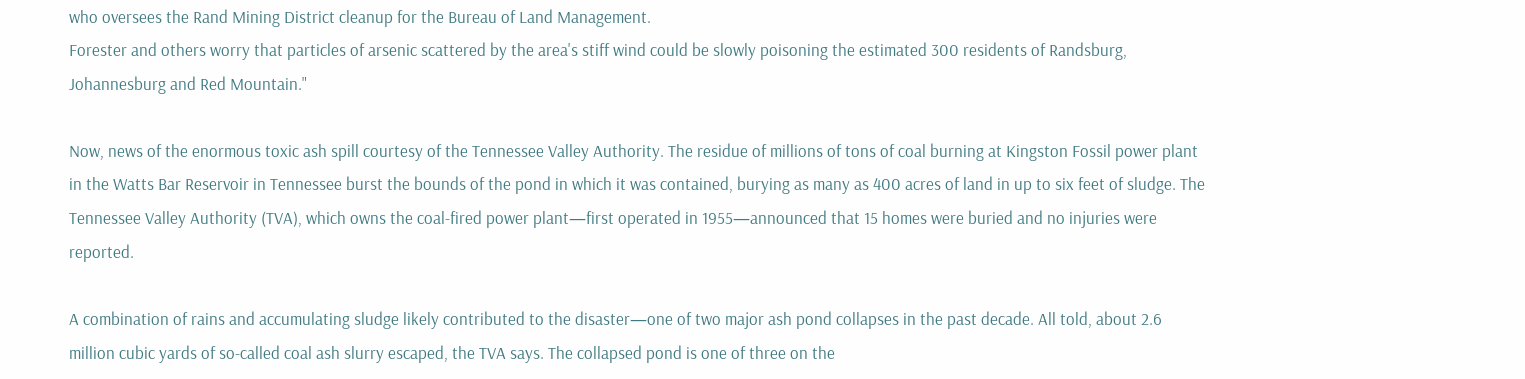who oversees the Rand Mining District cleanup for the Bureau of Land Management.
Forester and others worry that particles of arsenic scattered by the area's stiff wind could be slowly poisoning the estimated 300 residents of Randsburg, Johannesburg and Red Mountain."

Now, news of the enormous toxic ash spill courtesy of the Tennessee Valley Authority. The residue of millions of tons of coal burning at Kingston Fossil power plant in the Watts Bar Reservoir in Tennessee burst the bounds of the pond in which it was contained, burying as many as 400 acres of land in up to six feet of sludge. The Tennessee Valley Authority (TVA), which owns the coal-fired power plant—first operated in 1955—announced that 15 homes were buried and no injuries were reported.

A combination of rains and accumulating sludge likely contributed to the disaster—one of two major ash pond collapses in the past decade. All told, about 2.6 million cubic yards of so-called coal ash slurry escaped, the TVA says. The collapsed pond is one of three on the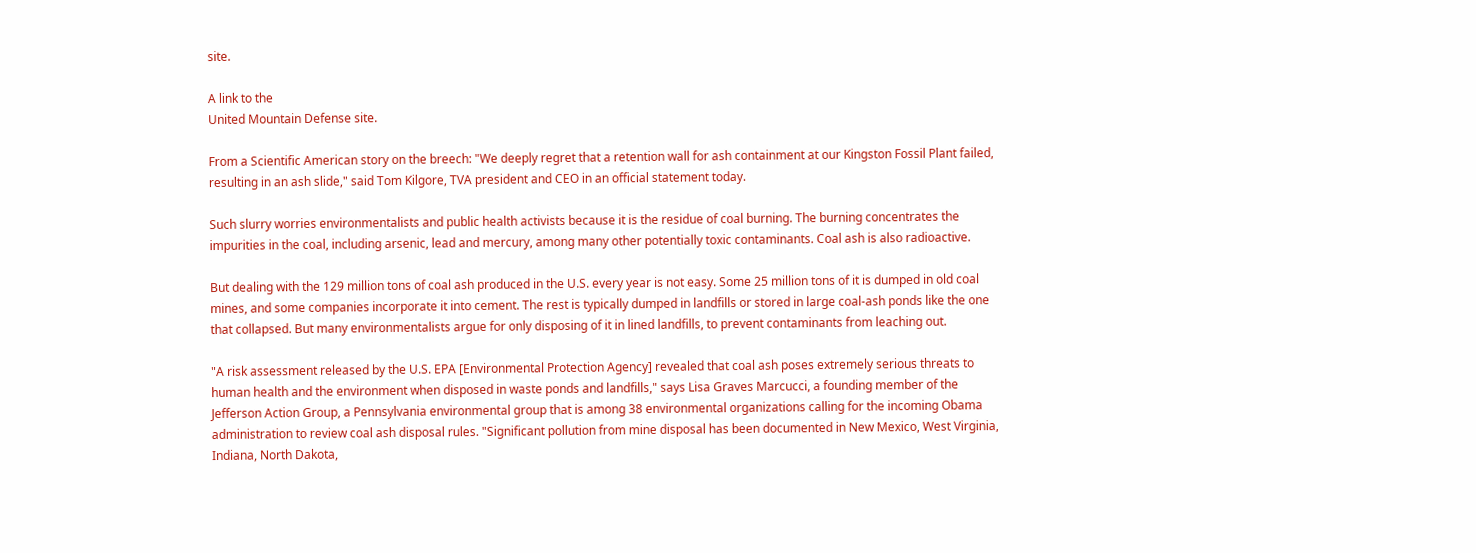site.

A link to the
United Mountain Defense site.

From a Scientific American story on the breech: "We deeply regret that a retention wall for ash containment at our Kingston Fossil Plant failed, resulting in an ash slide," said Tom Kilgore, TVA president and CEO in an official statement today.

Such slurry worries environmentalists and public health activists because it is the residue of coal burning. The burning concentrates the impurities in the coal, including arsenic, lead and mercury, among many other potentially toxic contaminants. Coal ash is also radioactive.

But dealing with the 129 million tons of coal ash produced in the U.S. every year is not easy. Some 25 million tons of it is dumped in old coal mines, and some companies incorporate it into cement. The rest is typically dumped in landfills or stored in large coal-ash ponds like the one that collapsed. But many environmentalists argue for only disposing of it in lined landfills, to prevent contaminants from leaching out.

"A risk assessment released by the U.S. EPA [Environmental Protection Agency] revealed that coal ash poses extremely serious threats to human health and the environment when disposed in waste ponds and landfills," says Lisa Graves Marcucci, a founding member of the Jefferson Action Group, a Pennsylvania environmental group that is among 38 environmental organizations calling for the incoming Obama administration to review coal ash disposal rules. "Significant pollution from mine disposal has been documented in New Mexico, West Virginia, Indiana, North Dakota,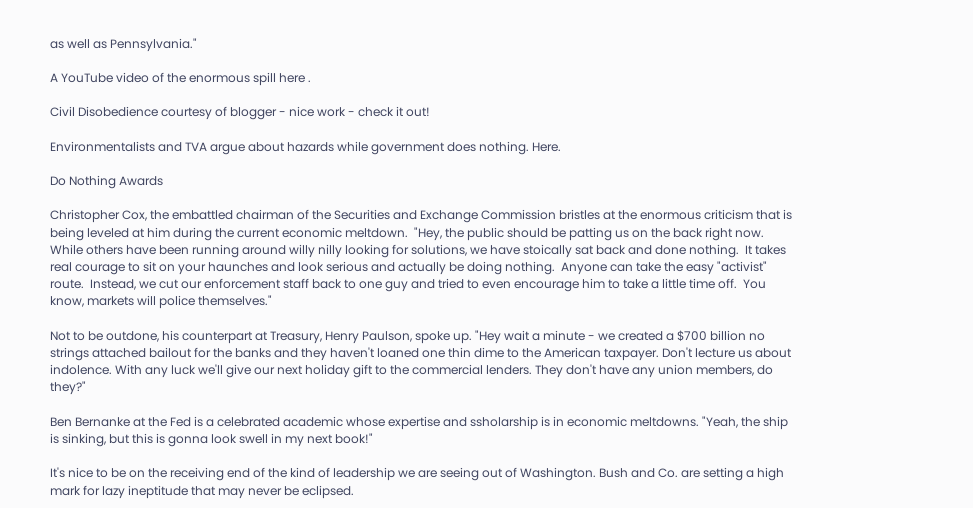as well as Pennsylvania."

A YouTube video of the enormous spill here .

Civil Disobedience courtesy of blogger - nice work - check it out!

Environmentalists and TVA argue about hazards while government does nothing. Here.

Do Nothing Awards

Christopher Cox, the embattled chairman of the Securities and Exchange Commission bristles at the enormous criticism that is being leveled at him during the current economic meltdown.  "Hey, the public should be patting us on the back right now.  While others have been running around willy nilly looking for solutions, we have stoically sat back and done nothing.  It takes real courage to sit on your haunches and look serious and actually be doing nothing.  Anyone can take the easy "activist" route.  Instead, we cut our enforcement staff back to one guy and tried to even encourage him to take a little time off.  You know, markets will police themselves."

Not to be outdone, his counterpart at Treasury, Henry Paulson, spoke up. "Hey wait a minute - we created a $700 billion no strings attached bailout for the banks and they haven't loaned one thin dime to the American taxpayer. Don't lecture us about indolence. With any luck we'll give our next holiday gift to the commercial lenders. They don't have any union members, do they?"

Ben Bernanke at the Fed is a celebrated academic whose expertise and ssholarship is in economic meltdowns. "Yeah, the ship is sinking, but this is gonna look swell in my next book!"

It's nice to be on the receiving end of the kind of leadership we are seeing out of Washington. Bush and Co. are setting a high mark for lazy ineptitude that may never be eclipsed.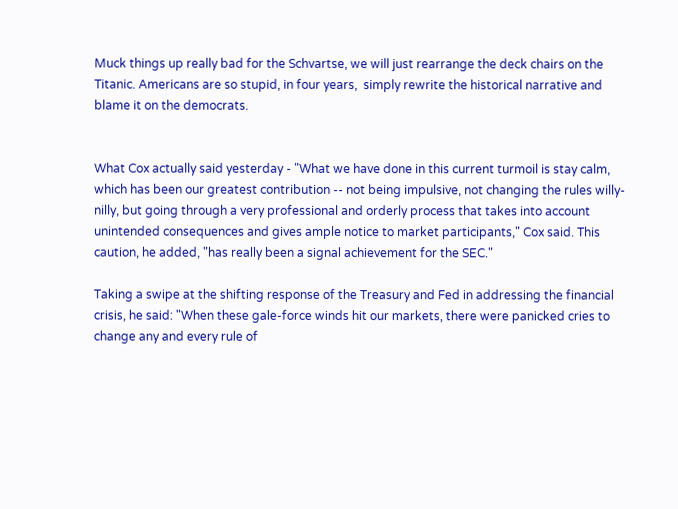Muck things up really bad for the Schvartse, we will just rearrange the deck chairs on the Titanic. Americans are so stupid, in four years,  simply rewrite the historical narrative and blame it on the democrats.


What Cox actually said yesterday - "What we have done in this current turmoil is stay calm, which has been our greatest contribution -- not being impulsive, not changing the rules willy-nilly, but going through a very professional and orderly process that takes into account unintended consequences and gives ample notice to market participants," Cox said. This caution, he added, "has really been a signal achievement for the SEC."

Taking a swipe at the shifting response of the Treasury and Fed in addressing the financial crisis, he said: "When these gale-force winds hit our markets, there were panicked cries to change any and every rule of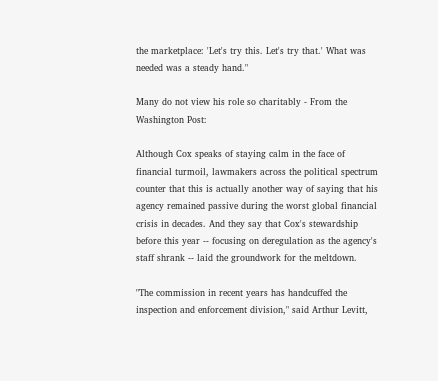the marketplace: 'Let's try this. Let's try that.' What was needed was a steady hand."

Many do not view his role so charitably - From the Washington Post:

Although Cox speaks of staying calm in the face of financial turmoil, lawmakers across the political spectrum counter that this is actually another way of saying that his agency remained passive during the worst global financial crisis in decades. And they say that Cox's stewardship before this year -- focusing on deregulation as the agency's staff shrank -- laid the groundwork for the meltdown.

"The commission in recent years has handcuffed the inspection and enforcement division," said Arthur Levitt,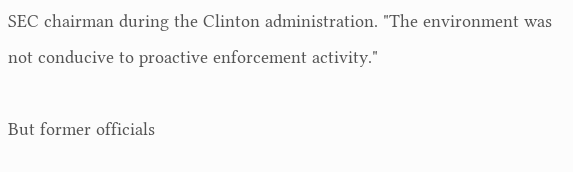SEC chairman during the Clinton administration. "The environment was not conducive to proactive enforcement activity."

But former officials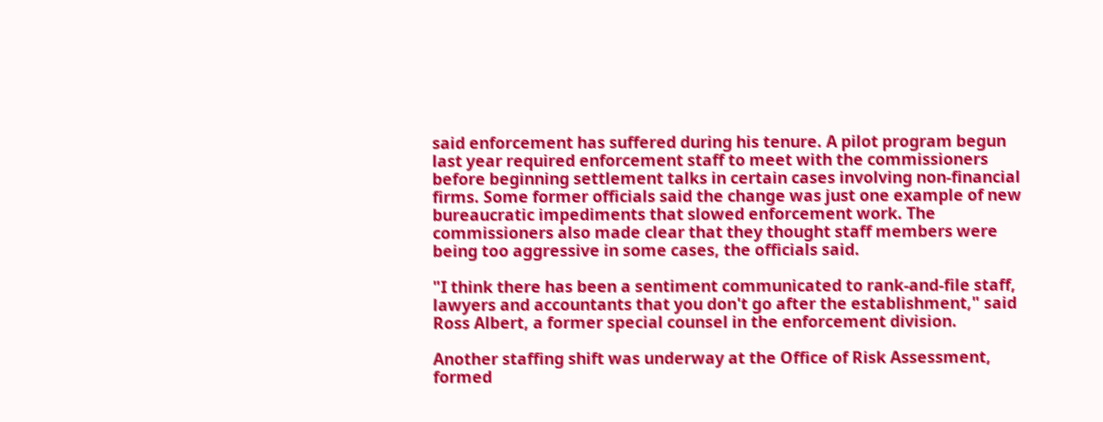said enforcement has suffered during his tenure. A pilot program begun last year required enforcement staff to meet with the commissioners before beginning settlement talks in certain cases involving non-financial firms. Some former officials said the change was just one example of new bureaucratic impediments that slowed enforcement work. The commissioners also made clear that they thought staff members were being too aggressive in some cases, the officials said.

"I think there has been a sentiment communicated to rank-and-file staff, lawyers and accountants that you don't go after the establishment," said Ross Albert, a former special counsel in the enforcement division.

Another staffing shift was underway at the Office of Risk Assessment, formed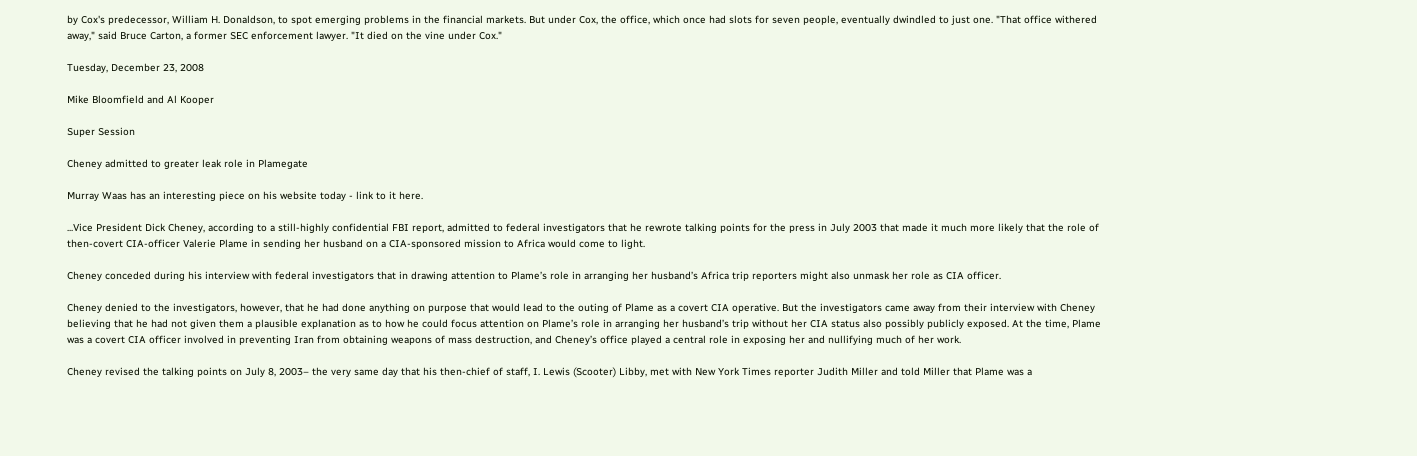by Cox's predecessor, William H. Donaldson, to spot emerging problems in the financial markets. But under Cox, the office, which once had slots for seven people, eventually dwindled to just one. "That office withered away," said Bruce Carton, a former SEC enforcement lawyer. "It died on the vine under Cox."

Tuesday, December 23, 2008

Mike Bloomfield and Al Kooper

Super Session

Cheney admitted to greater leak role in Plamegate

Murray Waas has an interesting piece on his website today - link to it here.

...Vice President Dick Cheney, according to a still-highly confidential FBI report, admitted to federal investigators that he rewrote talking points for the press in July 2003 that made it much more likely that the role of then-covert CIA-officer Valerie Plame in sending her husband on a CIA-sponsored mission to Africa would come to light.

Cheney conceded during his interview with federal investigators that in drawing attention to Plame’s role in arranging her husband’s Africa trip reporters might also unmask her role as CIA officer.

Cheney denied to the investigators, however, that he had done anything on purpose that would lead to the outing of Plame as a covert CIA operative. But the investigators came away from their interview with Cheney believing that he had not given them a plausible explanation as to how he could focus attention on Plame’s role in arranging her husband’s trip without her CIA status also possibly publicly exposed. At the time, Plame was a covert CIA officer involved in preventing Iran from obtaining weapons of mass destruction, and Cheney’s office played a central role in exposing her and nullifying much of her work.

Cheney revised the talking points on July 8, 2003– the very same day that his then-chief of staff, I. Lewis (Scooter) Libby, met with New York Times reporter Judith Miller and told Miller that Plame was a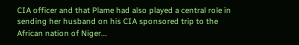CIA officer and that Plame had also played a central role in sending her husband on his CIA sponsored trip to the African nation of Niger...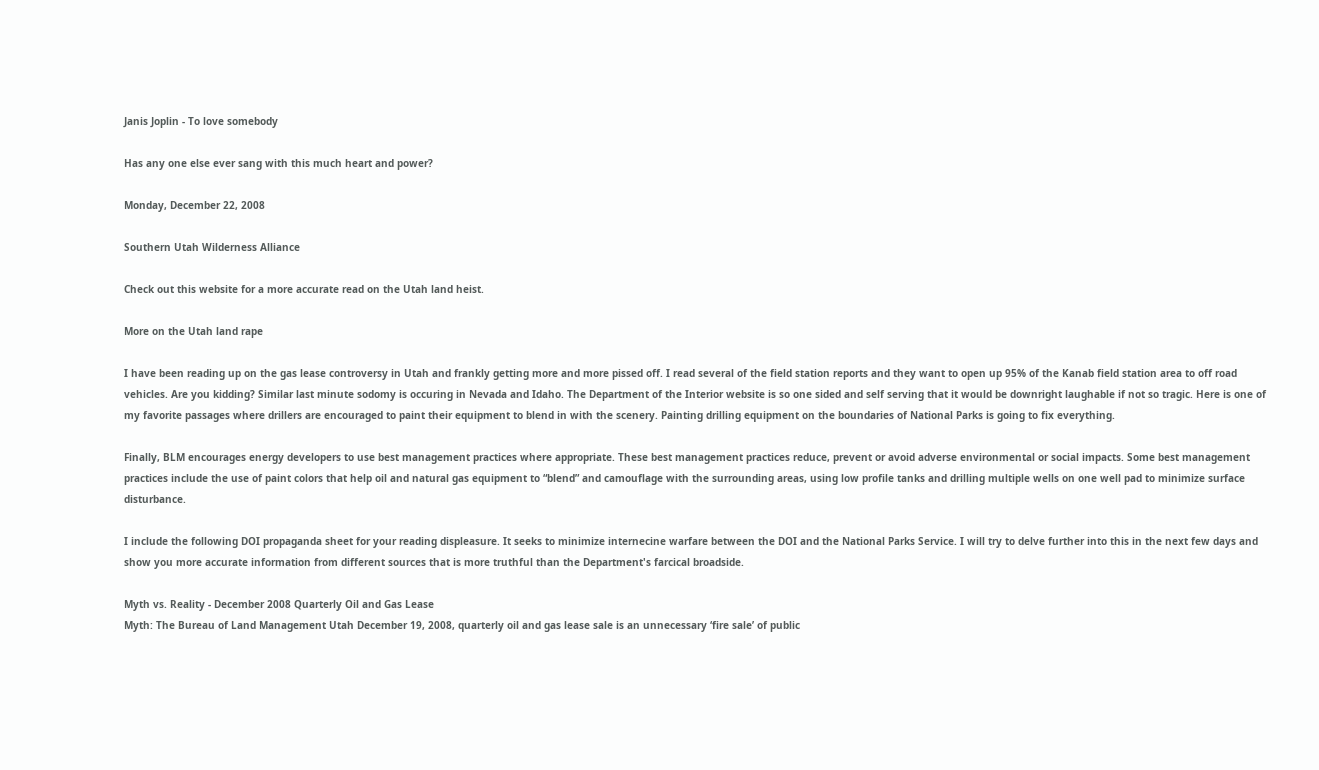Janis Joplin - To love somebody

Has any one else ever sang with this much heart and power?

Monday, December 22, 2008

Southern Utah Wilderness Alliance

Check out this website for a more accurate read on the Utah land heist.

More on the Utah land rape

I have been reading up on the gas lease controversy in Utah and frankly getting more and more pissed off. I read several of the field station reports and they want to open up 95% of the Kanab field station area to off road vehicles. Are you kidding? Similar last minute sodomy is occuring in Nevada and Idaho. The Department of the Interior website is so one sided and self serving that it would be downright laughable if not so tragic. Here is one of my favorite passages where drillers are encouraged to paint their equipment to blend in with the scenery. Painting drilling equipment on the boundaries of National Parks is going to fix everything.

Finally, BLM encourages energy developers to use best management practices where appropriate. These best management practices reduce, prevent or avoid adverse environmental or social impacts. Some best management practices include the use of paint colors that help oil and natural gas equipment to “blend” and camouflage with the surrounding areas, using low profile tanks and drilling multiple wells on one well pad to minimize surface disturbance.

I include the following DOI propaganda sheet for your reading displeasure. It seeks to minimize internecine warfare between the DOI and the National Parks Service. I will try to delve further into this in the next few days and show you more accurate information from different sources that is more truthful than the Department's farcical broadside.

Myth vs. Reality - December 2008 Quarterly Oil and Gas Lease
Myth: The Bureau of Land Management Utah December 19, 2008, quarterly oil and gas lease sale is an unnecessary ‘fire sale’ of public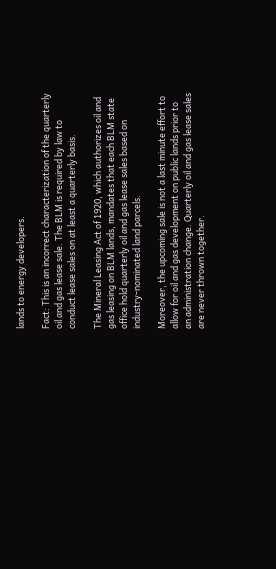lands to energy developers.

Fact: This is an incorrect characterization of the quarterly oil and gas lease sale. The BLM is required by law to conduct lease sales on at least a quarterly basis.

The Mineral Leasing Act of 1920, which authorizes oil and gas leasing on BLM lands, mandates that each BLM state office hold quarterly oil and gas lease sales based on industry-nominated land parcels.

Moreover, the upcoming sale is not a last minute effort to allow for oil and gas development on public lands prior to an administration change. Quarterly oil and gas lease sales are never thrown together.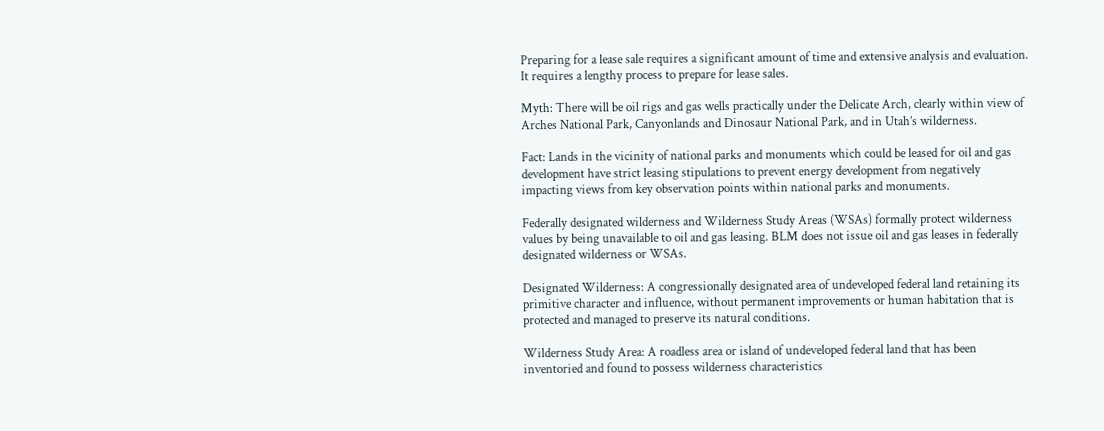Preparing for a lease sale requires a significant amount of time and extensive analysis and evaluation. It requires a lengthy process to prepare for lease sales.

Myth: There will be oil rigs and gas wells practically under the Delicate Arch, clearly within view of Arches National Park, Canyonlands and Dinosaur National Park, and in Utah’s wilderness.

Fact: Lands in the vicinity of national parks and monuments which could be leased for oil and gas development have strict leasing stipulations to prevent energy development from negatively impacting views from key observation points within national parks and monuments.

Federally designated wilderness and Wilderness Study Areas (WSAs) formally protect wilderness values by being unavailable to oil and gas leasing. BLM does not issue oil and gas leases in federally designated wilderness or WSAs.

Designated Wilderness: A congressionally designated area of undeveloped federal land retaining its primitive character and influence, without permanent improvements or human habitation that is protected and managed to preserve its natural conditions.

Wilderness Study Area: A roadless area or island of undeveloped federal land that has been inventoried and found to possess wilderness characteristics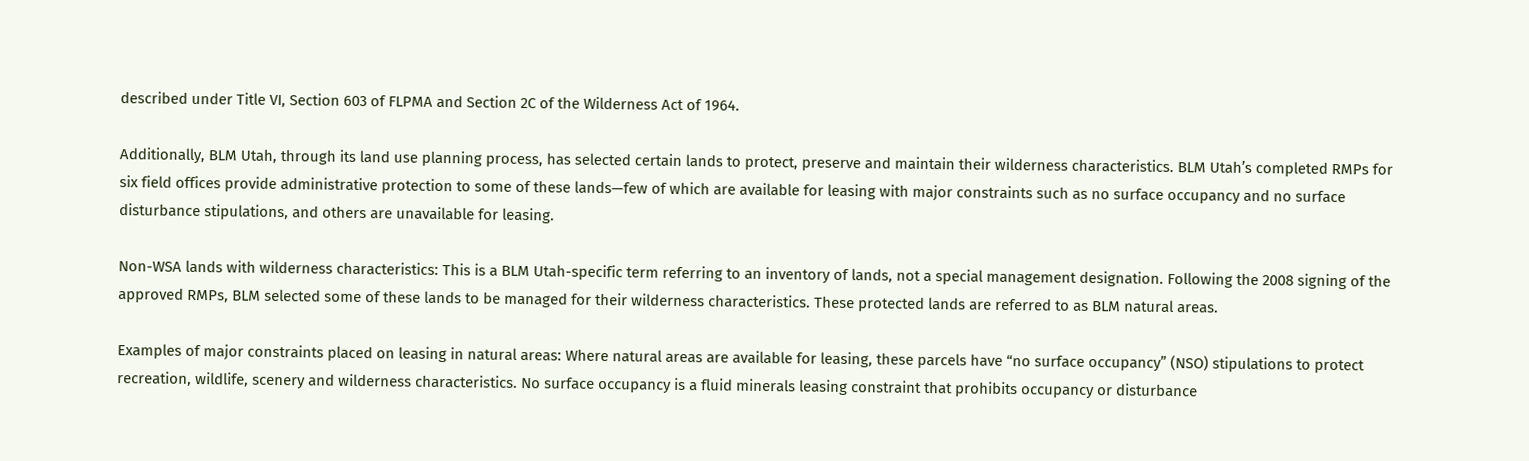described under Title VI, Section 603 of FLPMA and Section 2C of the Wilderness Act of 1964.

Additionally, BLM Utah, through its land use planning process, has selected certain lands to protect, preserve and maintain their wilderness characteristics. BLM Utah’s completed RMPs for six field offices provide administrative protection to some of these lands—few of which are available for leasing with major constraints such as no surface occupancy and no surface disturbance stipulations, and others are unavailable for leasing.

Non-WSA lands with wilderness characteristics: This is a BLM Utah-specific term referring to an inventory of lands, not a special management designation. Following the 2008 signing of the approved RMPs, BLM selected some of these lands to be managed for their wilderness characteristics. These protected lands are referred to as BLM natural areas.

Examples of major constraints placed on leasing in natural areas: Where natural areas are available for leasing, these parcels have “no surface occupancy” (NSO) stipulations to protect recreation, wildlife, scenery and wilderness characteristics. No surface occupancy is a fluid minerals leasing constraint that prohibits occupancy or disturbance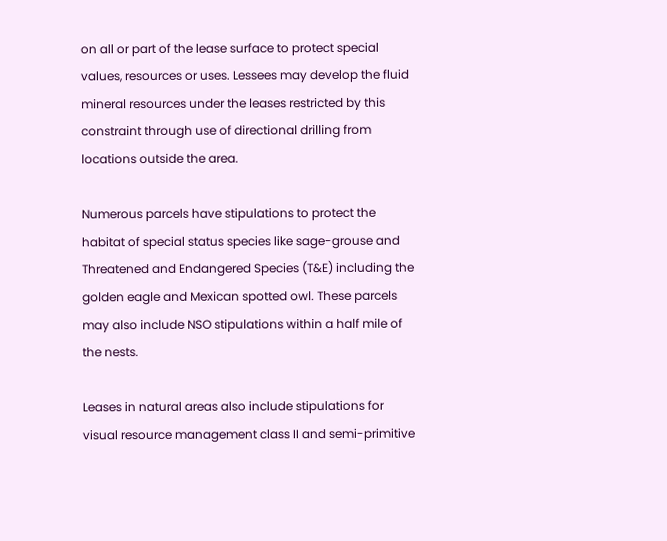on all or part of the lease surface to protect special values, resources or uses. Lessees may develop the fluid mineral resources under the leases restricted by this constraint through use of directional drilling from locations outside the area.

Numerous parcels have stipulations to protect the habitat of special status species like sage-grouse and Threatened and Endangered Species (T&E) including the golden eagle and Mexican spotted owl. These parcels may also include NSO stipulations within a half mile of the nests.

Leases in natural areas also include stipulations for visual resource management class II and semi-primitive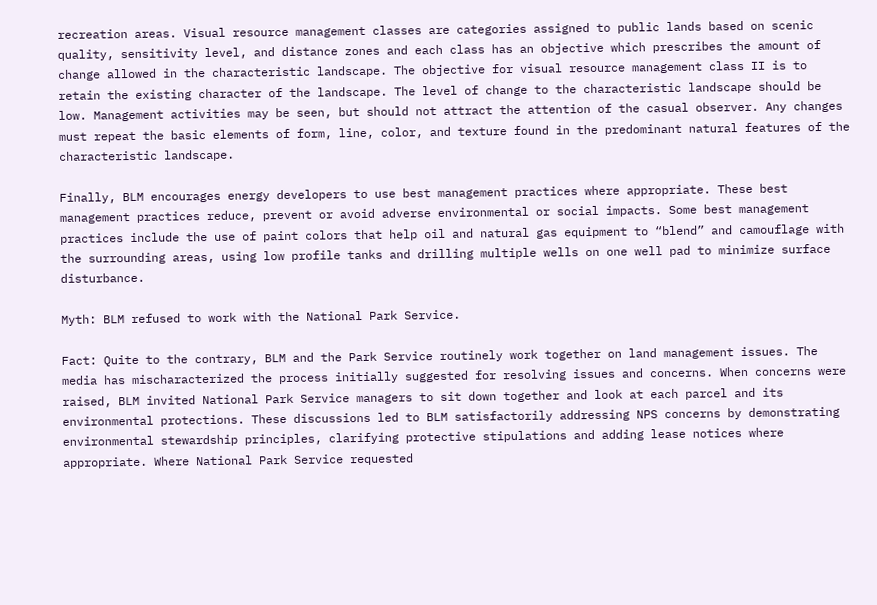recreation areas. Visual resource management classes are categories assigned to public lands based on scenic quality, sensitivity level, and distance zones and each class has an objective which prescribes the amount of change allowed in the characteristic landscape. The objective for visual resource management class II is to retain the existing character of the landscape. The level of change to the characteristic landscape should be low. Management activities may be seen, but should not attract the attention of the casual observer. Any changes must repeat the basic elements of form, line, color, and texture found in the predominant natural features of the characteristic landscape.

Finally, BLM encourages energy developers to use best management practices where appropriate. These best management practices reduce, prevent or avoid adverse environmental or social impacts. Some best management practices include the use of paint colors that help oil and natural gas equipment to “blend” and camouflage with the surrounding areas, using low profile tanks and drilling multiple wells on one well pad to minimize surface disturbance.

Myth: BLM refused to work with the National Park Service.

Fact: Quite to the contrary, BLM and the Park Service routinely work together on land management issues. The media has mischaracterized the process initially suggested for resolving issues and concerns. When concerns were raised, BLM invited National Park Service managers to sit down together and look at each parcel and its environmental protections. These discussions led to BLM satisfactorily addressing NPS concerns by demonstrating environmental stewardship principles, clarifying protective stipulations and adding lease notices where appropriate. Where National Park Service requested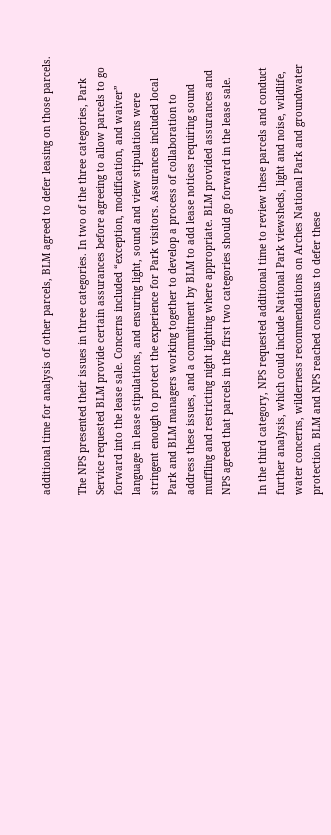additional time for analysis of other parcels, BLM agreed to defer leasing on those parcels.

The NPS presented their issues in three categories. In two of the three categories, Park Service requested BLM provide certain assurances before agreeing to allow parcels to go forward into the lease sale. Concerns included “exception, modification, and waiver” language in lease stipulations, and ensuring light, sound and view stipulations were stringent enough to protect the experience for Park visitors. Assurances included local Park and BLM managers working together to develop a process of collaboration to address these issues, and a commitment by BLM to add lease notices requiring sound muffling and restricting night lighting where appropriate. BLM provided assurances and NPS agreed that parcels in the first two categories should go forward in the lease sale.

In the third category, NPS requested additional time to review these parcels and conduct further analysis, which could include National Park viewsheds, light and noise, wildlife, water concerns, wilderness recommendations on Arches National Park and groundwater protection. BLM and NPS reached consensus to defer these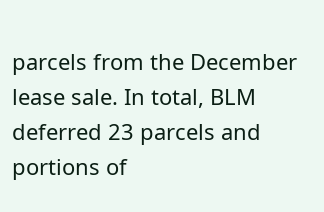parcels from the December lease sale. In total, BLM deferred 23 parcels and portions of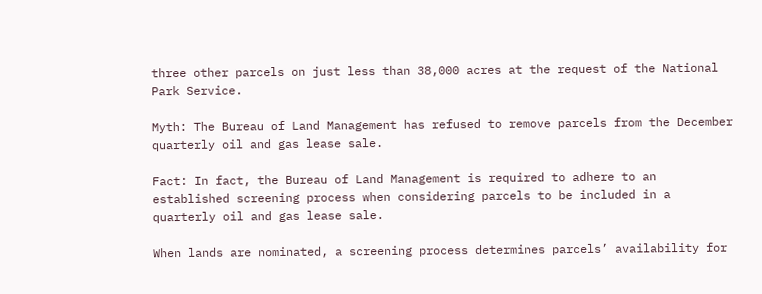three other parcels on just less than 38,000 acres at the request of the National Park Service.

Myth: The Bureau of Land Management has refused to remove parcels from the December quarterly oil and gas lease sale.

Fact: In fact, the Bureau of Land Management is required to adhere to an established screening process when considering parcels to be included in a quarterly oil and gas lease sale.

When lands are nominated, a screening process determines parcels’ availability for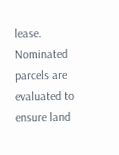lease. Nominated parcels are evaluated to ensure land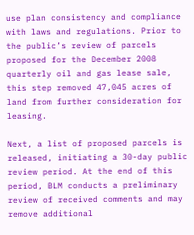use plan consistency and compliance with laws and regulations. Prior to the public’s review of parcels proposed for the December 2008 quarterly oil and gas lease sale, this step removed 47,045 acres of land from further consideration for leasing.

Next, a list of proposed parcels is released, initiating a 30-day public review period. At the end of this period, BLM conducts a preliminary review of received comments and may remove additional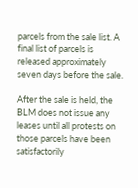parcels from the sale list. A final list of parcels is released approximately seven days before the sale.

After the sale is held, the BLM does not issue any leases until all protests on those parcels have been satisfactorily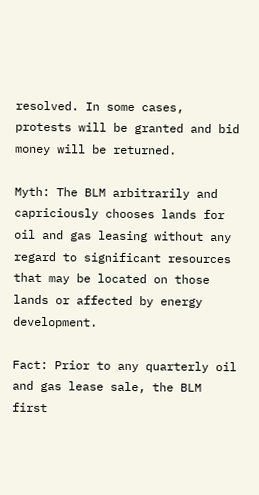resolved. In some cases, protests will be granted and bid money will be returned.

Myth: The BLM arbitrarily and capriciously chooses lands for oil and gas leasing without any regard to significant resources that may be located on those lands or affected by energy development.

Fact: Prior to any quarterly oil and gas lease sale, the BLM first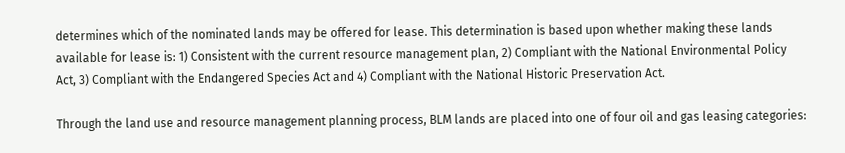determines which of the nominated lands may be offered for lease. This determination is based upon whether making these lands available for lease is: 1) Consistent with the current resource management plan, 2) Compliant with the National Environmental Policy Act, 3) Compliant with the Endangered Species Act and 4) Compliant with the National Historic Preservation Act.

Through the land use and resource management planning process, BLM lands are placed into one of four oil and gas leasing categories: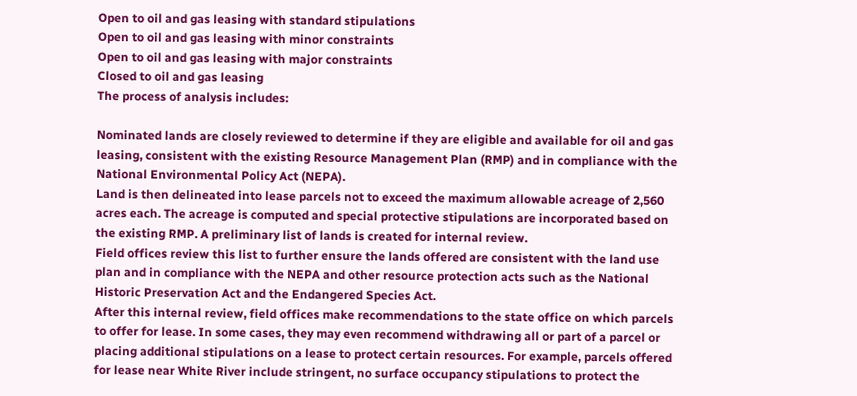Open to oil and gas leasing with standard stipulations
Open to oil and gas leasing with minor constraints
Open to oil and gas leasing with major constraints
Closed to oil and gas leasing
The process of analysis includes:

Nominated lands are closely reviewed to determine if they are eligible and available for oil and gas leasing, consistent with the existing Resource Management Plan (RMP) and in compliance with the National Environmental Policy Act (NEPA).
Land is then delineated into lease parcels not to exceed the maximum allowable acreage of 2,560 acres each. The acreage is computed and special protective stipulations are incorporated based on the existing RMP. A preliminary list of lands is created for internal review.
Field offices review this list to further ensure the lands offered are consistent with the land use plan and in compliance with the NEPA and other resource protection acts such as the National Historic Preservation Act and the Endangered Species Act.
After this internal review, field offices make recommendations to the state office on which parcels to offer for lease. In some cases, they may even recommend withdrawing all or part of a parcel or placing additional stipulations on a lease to protect certain resources. For example, parcels offered for lease near White River include stringent, no surface occupancy stipulations to protect the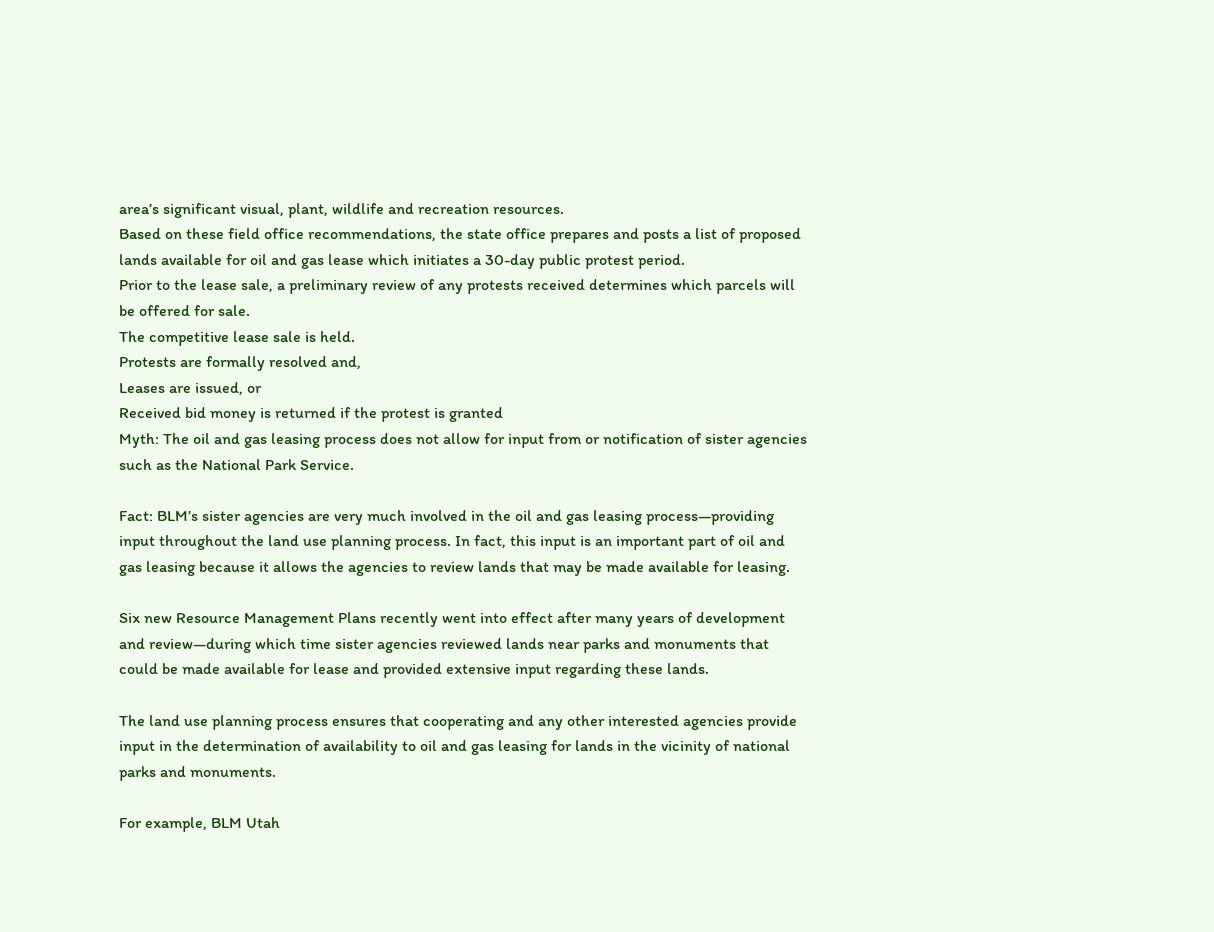area’s significant visual, plant, wildlife and recreation resources.
Based on these field office recommendations, the state office prepares and posts a list of proposed lands available for oil and gas lease which initiates a 30-day public protest period.
Prior to the lease sale, a preliminary review of any protests received determines which parcels will be offered for sale.
The competitive lease sale is held.
Protests are formally resolved and,
Leases are issued, or
Received bid money is returned if the protest is granted
Myth: The oil and gas leasing process does not allow for input from or notification of sister agencies such as the National Park Service.

Fact: BLM’s sister agencies are very much involved in the oil and gas leasing process—providing input throughout the land use planning process. In fact, this input is an important part of oil and gas leasing because it allows the agencies to review lands that may be made available for leasing.

Six new Resource Management Plans recently went into effect after many years of development and review—during which time sister agencies reviewed lands near parks and monuments that could be made available for lease and provided extensive input regarding these lands.

The land use planning process ensures that cooperating and any other interested agencies provide input in the determination of availability to oil and gas leasing for lands in the vicinity of national parks and monuments.

For example, BLM Utah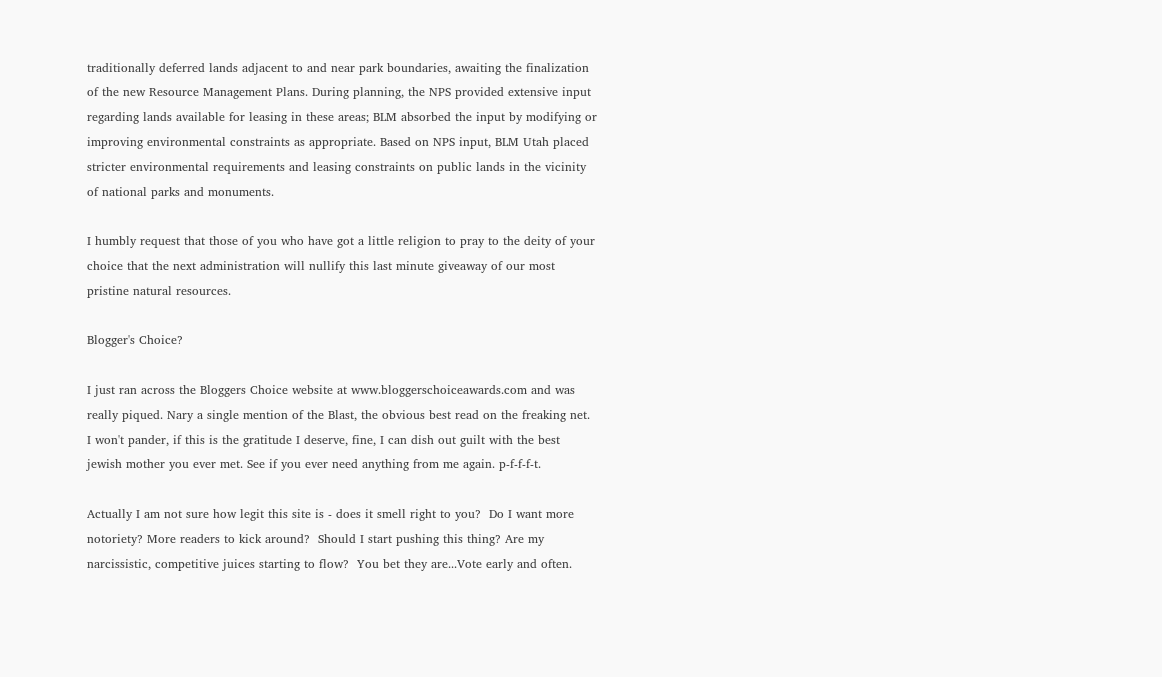traditionally deferred lands adjacent to and near park boundaries, awaiting the finalization of the new Resource Management Plans. During planning, the NPS provided extensive input regarding lands available for leasing in these areas; BLM absorbed the input by modifying or improving environmental constraints as appropriate. Based on NPS input, BLM Utah placed stricter environmental requirements and leasing constraints on public lands in the vicinity of national parks and monuments.

I humbly request that those of you who have got a little religion to pray to the deity of your choice that the next administration will nullify this last minute giveaway of our most pristine natural resources.

Blogger's Choice?

I just ran across the Bloggers Choice website at www.bloggerschoiceawards.com and was really piqued. Nary a single mention of the Blast, the obvious best read on the freaking net. I won't pander, if this is the gratitude I deserve, fine, I can dish out guilt with the best jewish mother you ever met. See if you ever need anything from me again. p-f-f-f-t.

Actually I am not sure how legit this site is - does it smell right to you?  Do I want more notoriety? More readers to kick around?  Should I start pushing this thing? Are my narcissistic, competitive juices starting to flow?  You bet they are...Vote early and often.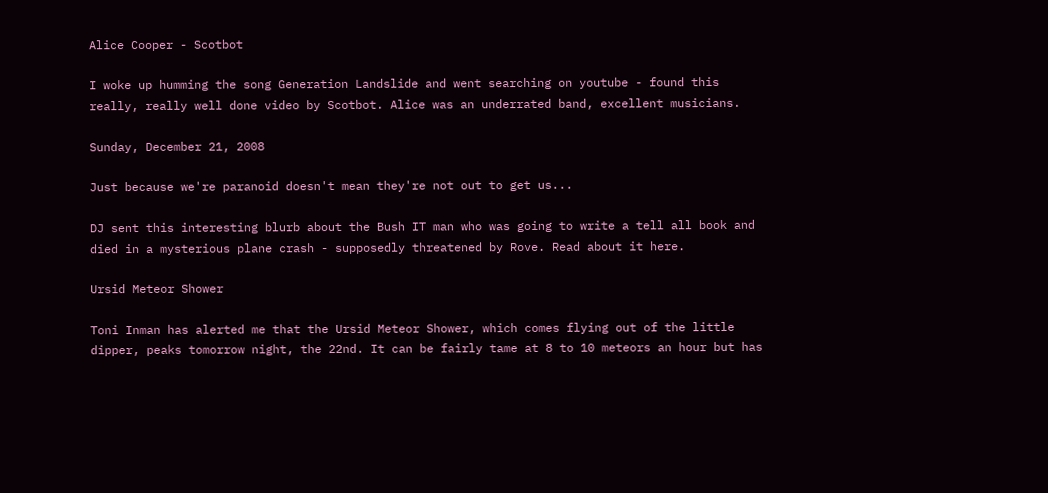Alice Cooper - Scotbot

I woke up humming the song Generation Landslide and went searching on youtube - found this really, really well done video by Scotbot. Alice was an underrated band, excellent musicians.

Sunday, December 21, 2008

Just because we're paranoid doesn't mean they're not out to get us...

DJ sent this interesting blurb about the Bush IT man who was going to write a tell all book and died in a mysterious plane crash - supposedly threatened by Rove. Read about it here.

Ursid Meteor Shower

Toni Inman has alerted me that the Ursid Meteor Shower, which comes flying out of the little dipper, peaks tomorrow night, the 22nd. It can be fairly tame at 8 to 10 meteors an hour but has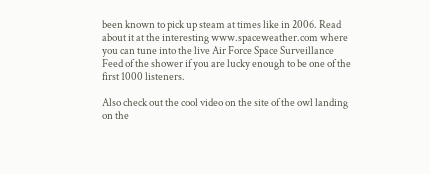been known to pick up steam at times like in 2006. Read about it at the interesting www.spaceweather.com where you can tune into the live Air Force Space Surveillance Feed of the shower if you are lucky enough to be one of the first 1000 listeners.

Also check out the cool video on the site of the owl landing on the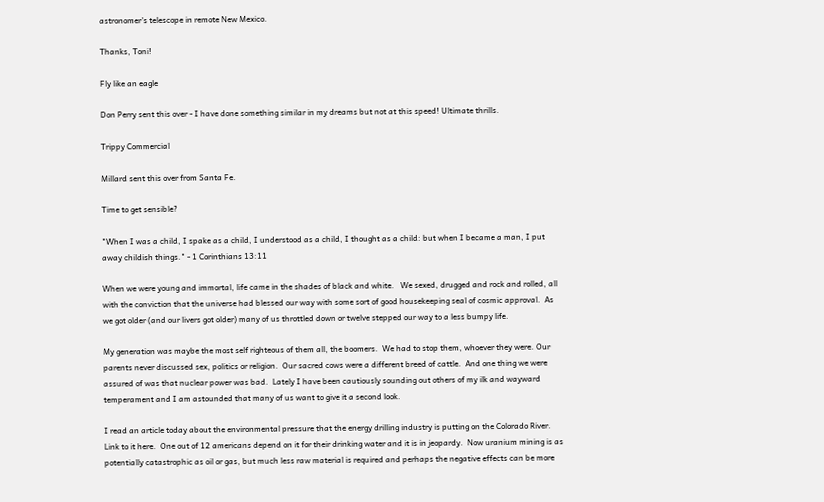astronomer's telescope in remote New Mexico.

Thanks, Toni!

Fly like an eagle

Don Perry sent this over - I have done something similar in my dreams but not at this speed! Ultimate thrills.

Trippy Commercial

Millard sent this over from Santa Fe.

Time to get sensible?

"When I was a child, I spake as a child, I understood as a child, I thought as a child: but when I became a man, I put away childish things." ‑ 1 Corinthians 13:11

When we were young and immortal, life came in the shades of black and white.   We sexed, drugged and rock and rolled, all with the conviction that the universe had blessed our way with some sort of good housekeeping seal of cosmic approval.  As we got older (and our livers got older) many of us throttled down or twelve stepped our way to a less bumpy life.

My generation was maybe the most self righteous of them all, the boomers.  We had to stop them, whoever they were. Our parents never discussed sex, politics or religion.  Our sacred cows were a different breed of cattle.  And one thing we were assured of was that nuclear power was bad.  Lately I have been cautiously sounding out others of my ilk and wayward temperament and I am astounded that many of us want to give it a second look.

I read an article today about the environmental pressure that the energy drilling industry is putting on the Colorado River. Link to it here.  One out of 12 americans depend on it for their drinking water and it is in jeopardy.  Now uranium mining is as potentially catastrophic as oil or gas, but much less raw material is required and perhaps the negative effects can be more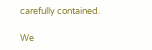carefully contained.

We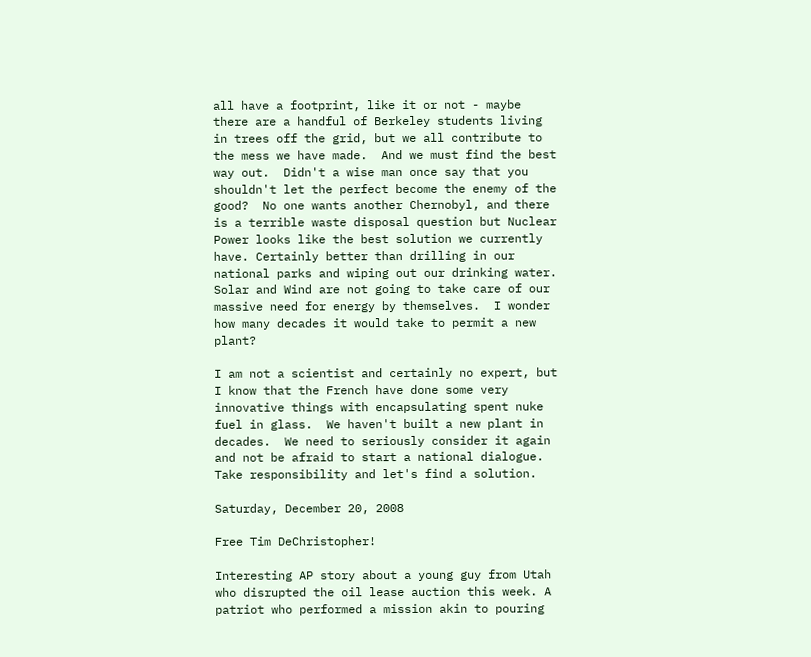all have a footprint, like it or not - maybe there are a handful of Berkeley students living in trees off the grid, but we all contribute to the mess we have made.  And we must find the best way out.  Didn't a wise man once say that you shouldn't let the perfect become the enemy of the good?  No one wants another Chernobyl, and there is a terrible waste disposal question but Nuclear Power looks like the best solution we currently have. Certainly better than drilling in our national parks and wiping out our drinking water. Solar and Wind are not going to take care of our massive need for energy by themselves.  I wonder how many decades it would take to permit a new plant?

I am not a scientist and certainly no expert, but I know that the French have done some very innovative things with encapsulating spent nuke fuel in glass.  We haven't built a new plant in decades.  We need to seriously consider it again and not be afraid to start a national dialogue.  Take responsibility and let's find a solution.

Saturday, December 20, 2008

Free Tim DeChristopher!

Interesting AP story about a young guy from Utah who disrupted the oil lease auction this week. A patriot who performed a mission akin to pouring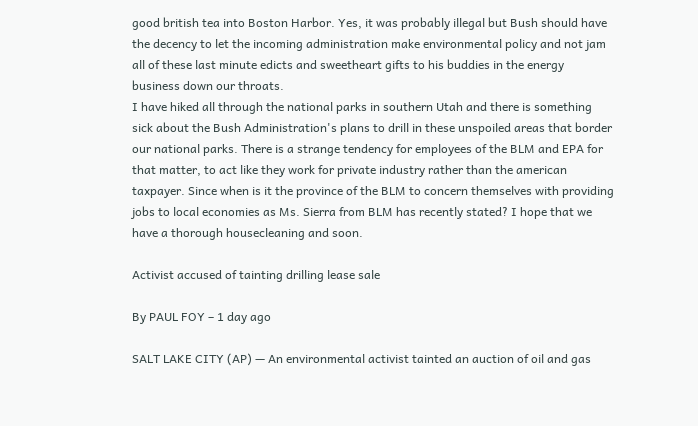good british tea into Boston Harbor. Yes, it was probably illegal but Bush should have the decency to let the incoming administration make environmental policy and not jam all of these last minute edicts and sweetheart gifts to his buddies in the energy business down our throats.
I have hiked all through the national parks in southern Utah and there is something sick about the Bush Administration's plans to drill in these unspoiled areas that border our national parks. There is a strange tendency for employees of the BLM and EPA for that matter, to act like they work for private industry rather than the american taxpayer. Since when is it the province of the BLM to concern themselves with providing jobs to local economies as Ms. Sierra from BLM has recently stated? I hope that we have a thorough housecleaning and soon.

Activist accused of tainting drilling lease sale

By PAUL FOY – 1 day ago

SALT LAKE CITY (AP) — An environmental activist tainted an auction of oil and gas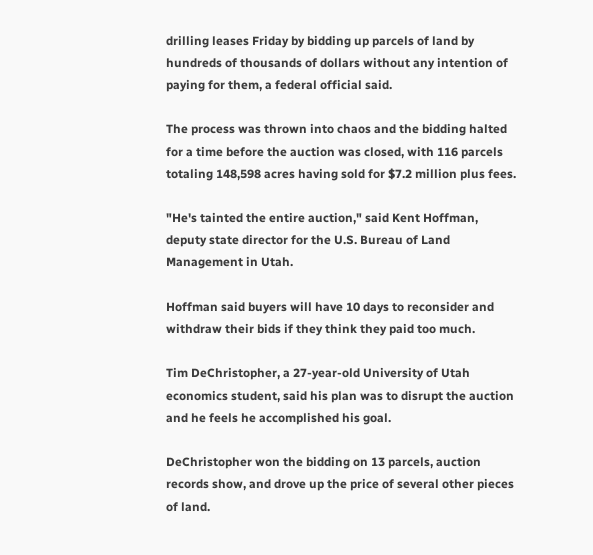drilling leases Friday by bidding up parcels of land by hundreds of thousands of dollars without any intention of paying for them, a federal official said.

The process was thrown into chaos and the bidding halted for a time before the auction was closed, with 116 parcels totaling 148,598 acres having sold for $7.2 million plus fees.

"He's tainted the entire auction," said Kent Hoffman, deputy state director for the U.S. Bureau of Land Management in Utah.

Hoffman said buyers will have 10 days to reconsider and withdraw their bids if they think they paid too much.

Tim DeChristopher, a 27-year-old University of Utah economics student, said his plan was to disrupt the auction and he feels he accomplished his goal.

DeChristopher won the bidding on 13 parcels, auction records show, and drove up the price of several other pieces of land.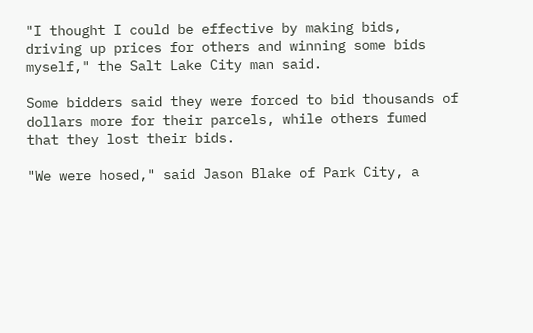"I thought I could be effective by making bids, driving up prices for others and winning some bids myself," the Salt Lake City man said.

Some bidders said they were forced to bid thousands of dollars more for their parcels, while others fumed that they lost their bids.

"We were hosed," said Jason Blake of Park City, a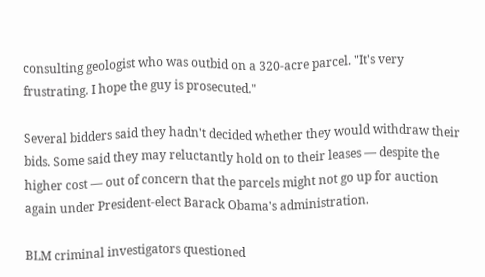consulting geologist who was outbid on a 320-acre parcel. "It's very frustrating. I hope the guy is prosecuted."

Several bidders said they hadn't decided whether they would withdraw their bids. Some said they may reluctantly hold on to their leases — despite the higher cost — out of concern that the parcels might not go up for auction again under President-elect Barack Obama's administration.

BLM criminal investigators questioned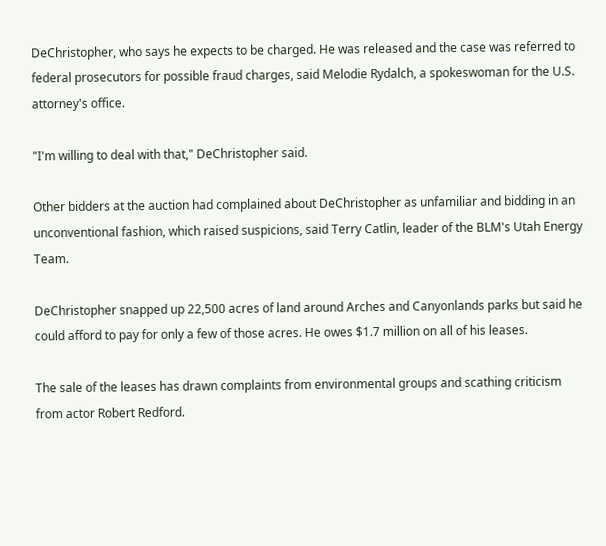DeChristopher, who says he expects to be charged. He was released and the case was referred to federal prosecutors for possible fraud charges, said Melodie Rydalch, a spokeswoman for the U.S. attorney's office.

"I'm willing to deal with that," DeChristopher said.

Other bidders at the auction had complained about DeChristopher as unfamiliar and bidding in an unconventional fashion, which raised suspicions, said Terry Catlin, leader of the BLM's Utah Energy Team.

DeChristopher snapped up 22,500 acres of land around Arches and Canyonlands parks but said he could afford to pay for only a few of those acres. He owes $1.7 million on all of his leases.

The sale of the leases has drawn complaints from environmental groups and scathing criticism from actor Robert Redford.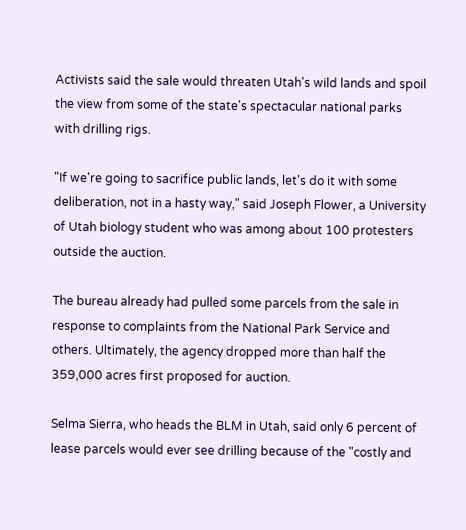Activists said the sale would threaten Utah's wild lands and spoil the view from some of the state's spectacular national parks with drilling rigs.

"If we're going to sacrifice public lands, let's do it with some deliberation, not in a hasty way," said Joseph Flower, a University of Utah biology student who was among about 100 protesters outside the auction.

The bureau already had pulled some parcels from the sale in response to complaints from the National Park Service and others. Ultimately, the agency dropped more than half the 359,000 acres first proposed for auction.

Selma Sierra, who heads the BLM in Utah, said only 6 percent of lease parcels would ever see drilling because of the "costly and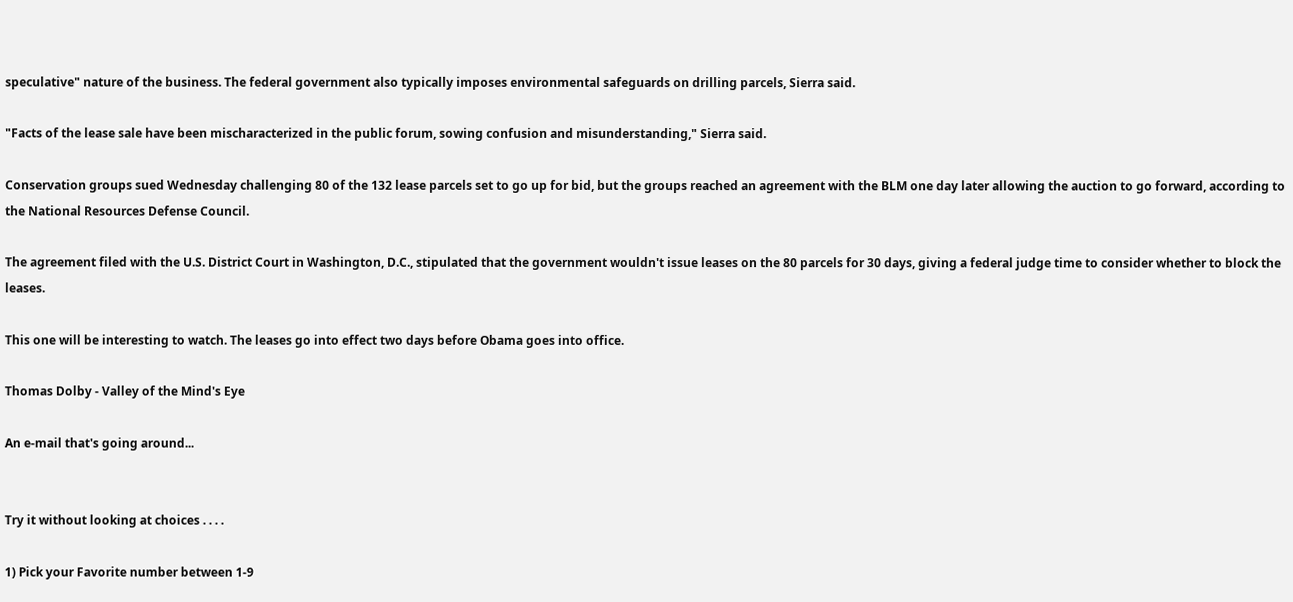speculative" nature of the business. The federal government also typically imposes environmental safeguards on drilling parcels, Sierra said.

"Facts of the lease sale have been mischaracterized in the public forum, sowing confusion and misunderstanding," Sierra said.

Conservation groups sued Wednesday challenging 80 of the 132 lease parcels set to go up for bid, but the groups reached an agreement with the BLM one day later allowing the auction to go forward, according to the National Resources Defense Council.

The agreement filed with the U.S. District Court in Washington, D.C., stipulated that the government wouldn't issue leases on the 80 parcels for 30 days, giving a federal judge time to consider whether to block the leases.

This one will be interesting to watch. The leases go into effect two days before Obama goes into office.

Thomas Dolby - Valley of the Mind's Eye

An e-mail that's going around...


Try it without looking at choices . . . .

1) Pick your Favorite number between 1-9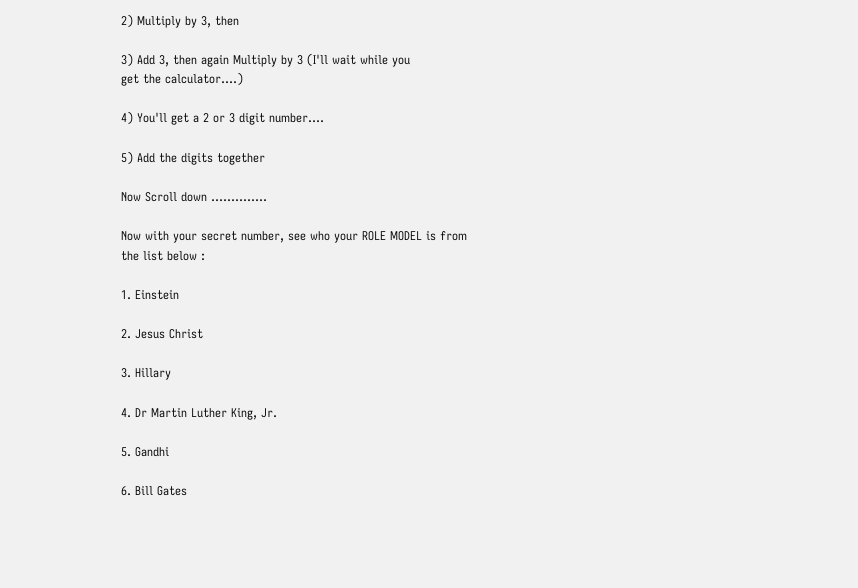2) Multiply by 3, then

3) Add 3, then again Multiply by 3 (I'll wait while you
get the calculator....)

4) You'll get a 2 or 3 digit number....

5) Add the digits together

Now Scroll down ..............

Now with your secret number, see who your ROLE MODEL is from the list below :

1. Einstein

2. Jesus Christ

3. Hillary

4. Dr Martin Luther King, Jr.

5. Gandhi

6. Bill Gates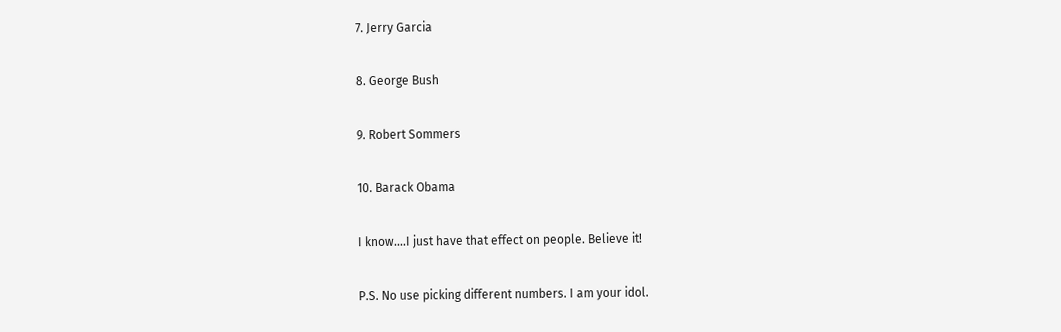7. Jerry Garcia

8. George Bush

9. Robert Sommers

10. Barack Obama

I know....I just have that effect on people. Believe it!

P.S. No use picking different numbers. I am your idol.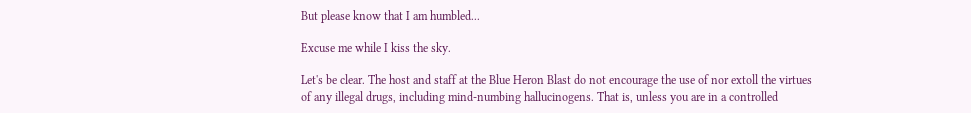But please know that I am humbled...

Excuse me while I kiss the sky.

Let's be clear. The host and staff at the Blue Heron Blast do not encourage the use of nor extoll the virtues of any illegal drugs, including mind-numbing hallucinogens. That is, unless you are in a controlled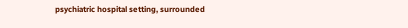psychiatric hospital setting, surrounded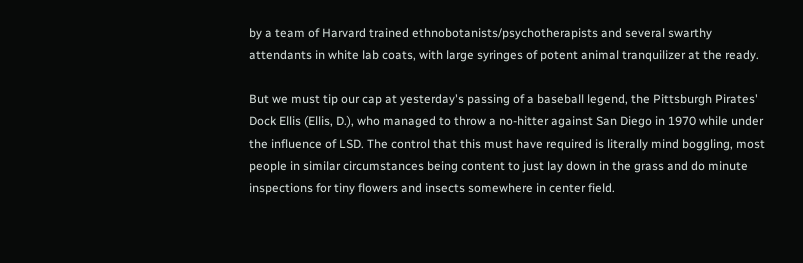by a team of Harvard trained ethnobotanists/psychotherapists and several swarthy attendants in white lab coats, with large syringes of potent animal tranquilizer at the ready.

But we must tip our cap at yesterday's passing of a baseball legend, the Pittsburgh Pirates' Dock Ellis (Ellis, D.), who managed to throw a no-hitter against San Diego in 1970 while under the influence of LSD. The control that this must have required is literally mind boggling, most people in similar circumstances being content to just lay down in the grass and do minute inspections for tiny flowers and insects somewhere in center field.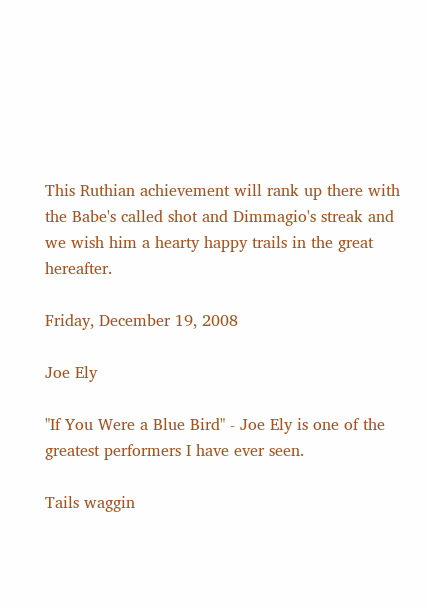This Ruthian achievement will rank up there with the Babe's called shot and Dimmagio's streak and we wish him a hearty happy trails in the great hereafter.

Friday, December 19, 2008

Joe Ely

"If You Were a Blue Bird" - Joe Ely is one of the greatest performers I have ever seen.

Tails waggin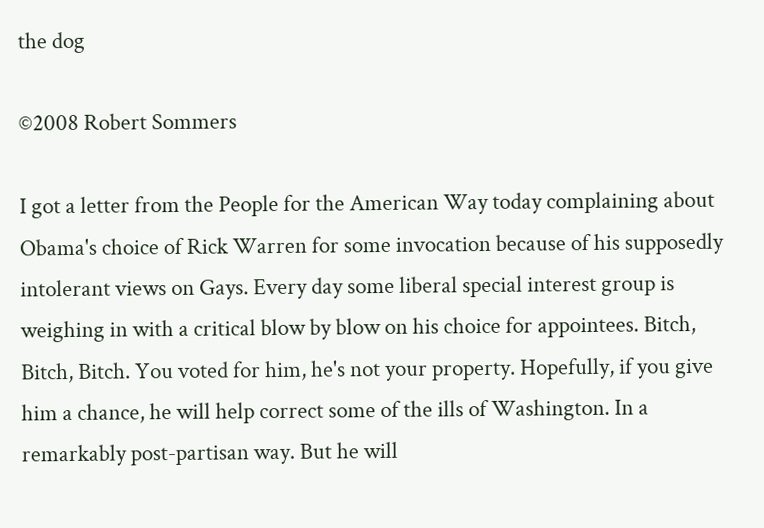the dog

©2008 Robert Sommers

I got a letter from the People for the American Way today complaining about Obama's choice of Rick Warren for some invocation because of his supposedly intolerant views on Gays. Every day some liberal special interest group is weighing in with a critical blow by blow on his choice for appointees. Bitch, Bitch, Bitch. You voted for him, he's not your property. Hopefully, if you give him a chance, he will help correct some of the ills of Washington. In a remarkably post-partisan way. But he will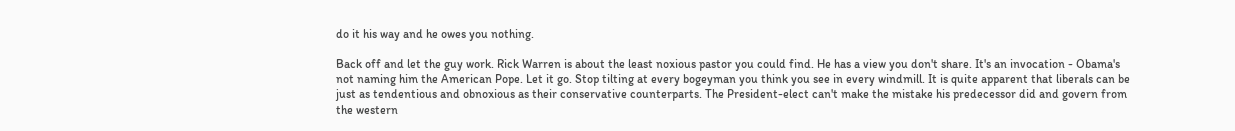do it his way and he owes you nothing.

Back off and let the guy work. Rick Warren is about the least noxious pastor you could find. He has a view you don't share. It's an invocation - Obama's not naming him the American Pope. Let it go. Stop tilting at every bogeyman you think you see in every windmill. It is quite apparent that liberals can be just as tendentious and obnoxious as their conservative counterparts. The President-elect can't make the mistake his predecessor did and govern from the western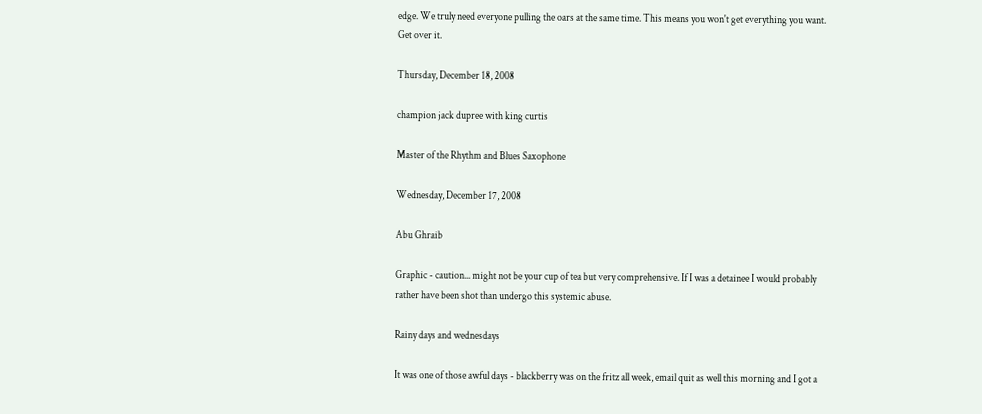edge. We truly need everyone pulling the oars at the same time. This means you won't get everything you want. Get over it.

Thursday, December 18, 2008

champion jack dupree with king curtis

Master of the Rhythm and Blues Saxophone

Wednesday, December 17, 2008

Abu Ghraib

Graphic - caution... might not be your cup of tea but very comprehensive. If I was a detainee I would probably rather have been shot than undergo this systemic abuse.

Rainy days and wednesdays

It was one of those awful days - blackberry was on the fritz all week, email quit as well this morning and I got a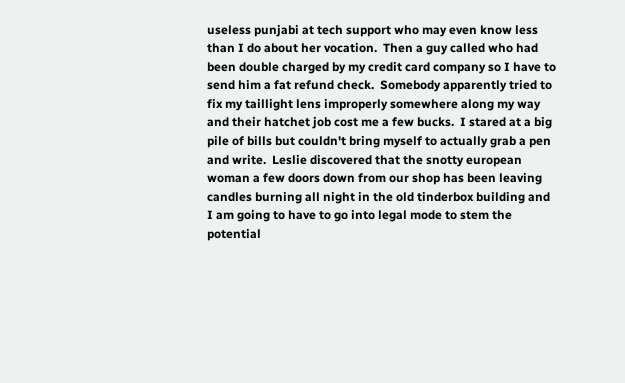useless punjabi at tech support who may even know less than I do about her vocation.  Then a guy called who had been double charged by my credit card company so I have to send him a fat refund check.  Somebody apparently tried to fix my taillight lens improperly somewhere along my way and their hatchet job cost me a few bucks.  I stared at a big pile of bills but couldn't bring myself to actually grab a pen and write.  Leslie discovered that the snotty european woman a few doors down from our shop has been leaving candles burning all night in the old tinderbox building and I am going to have to go into legal mode to stem the potential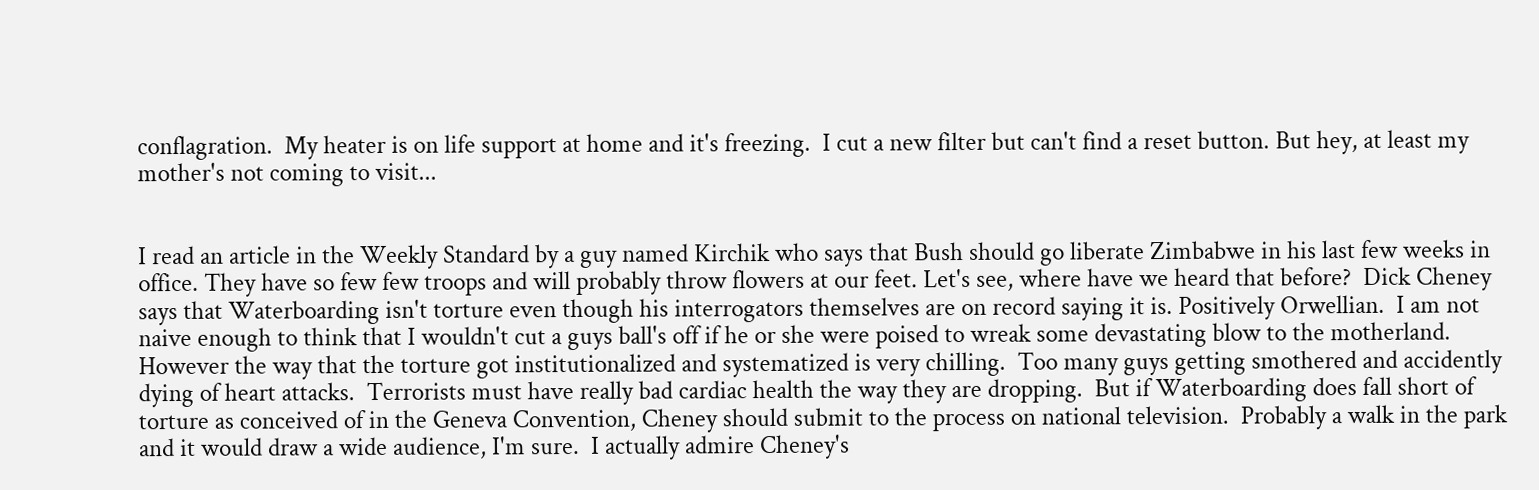conflagration.  My heater is on life support at home and it's freezing.  I cut a new filter but can't find a reset button. But hey, at least my mother's not coming to visit...


I read an article in the Weekly Standard by a guy named Kirchik who says that Bush should go liberate Zimbabwe in his last few weeks in office. They have so few few troops and will probably throw flowers at our feet. Let's see, where have we heard that before?  Dick Cheney says that Waterboarding isn't torture even though his interrogators themselves are on record saying it is. Positively Orwellian.  I am not naive enough to think that I wouldn't cut a guys ball's off if he or she were poised to wreak some devastating blow to the motherland.  However the way that the torture got institutionalized and systematized is very chilling.  Too many guys getting smothered and accidently dying of heart attacks.  Terrorists must have really bad cardiac health the way they are dropping.  But if Waterboarding does fall short of torture as conceived of in the Geneva Convention, Cheney should submit to the process on national television.  Probably a walk in the park and it would draw a wide audience, I'm sure.  I actually admire Cheney's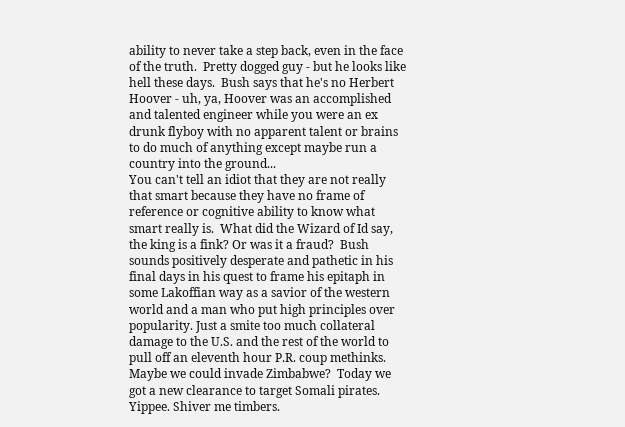ability to never take a step back, even in the face of the truth.  Pretty dogged guy - but he looks like hell these days.  Bush says that he's no Herbert Hoover - uh, ya, Hoover was an accomplished  and talented engineer while you were an ex drunk flyboy with no apparent talent or brains to do much of anything except maybe run a  country into the ground...
You can't tell an idiot that they are not really that smart because they have no frame of reference or cognitive ability to know what smart really is.  What did the Wizard of Id say, the king is a fink? Or was it a fraud?  Bush sounds positively desperate and pathetic in his final days in his quest to frame his epitaph in some Lakoffian way as a savior of the western world and a man who put high principles over popularity. Just a smite too much collateral damage to the U.S. and the rest of the world to pull off an eleventh hour P.R. coup methinks. Maybe we could invade Zimbabwe?  Today we got a new clearance to target Somali pirates. Yippee. Shiver me timbers.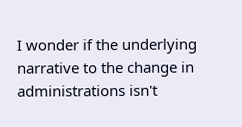I wonder if the underlying narrative to the change in administrations isn't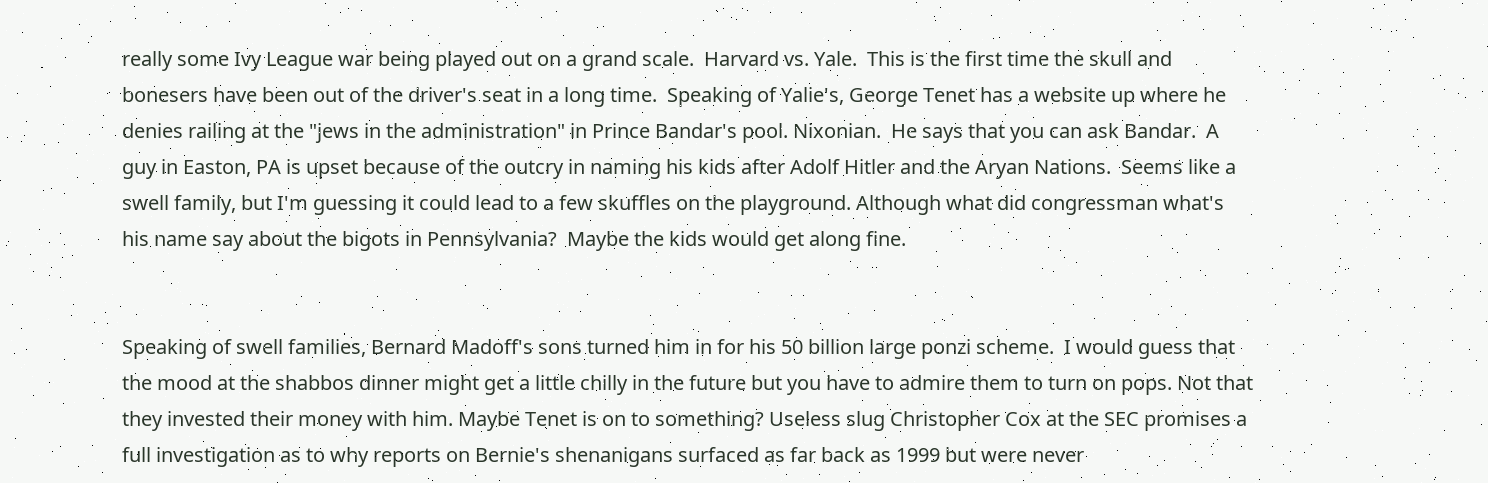really some Ivy League war being played out on a grand scale.  Harvard vs. Yale.  This is the first time the skull and bonesers have been out of the driver's seat in a long time.  Speaking of Yalie's, George Tenet has a website up where he denies railing at the "jews in the administration" in Prince Bandar's pool. Nixonian.  He says that you can ask Bandar.  A guy in Easton, PA is upset because of the outcry in naming his kids after Adolf Hitler and the Aryan Nations.  Seems like a swell family, but I'm guessing it could lead to a few skuffles on the playground. Although what did congressman what's his name say about the bigots in Pennsylvania?  Maybe the kids would get along fine.


Speaking of swell families, Bernard Madoff's sons turned him in for his 50 billion large ponzi scheme.  I would guess that the mood at the shabbos dinner might get a little chilly in the future but you have to admire them to turn on pops. Not that they invested their money with him. Maybe Tenet is on to something? Useless slug Christopher Cox at the SEC promises a full investigation as to why reports on Bernie's shenanigans surfaced as far back as 1999 but were never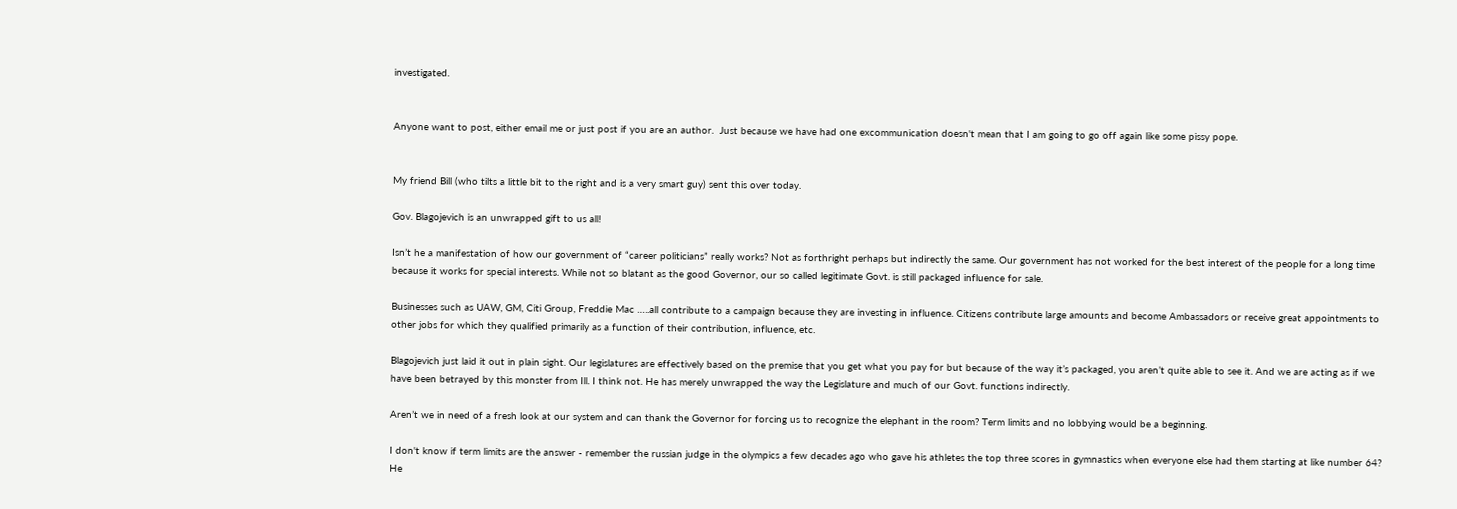investigated.


Anyone want to post, either email me or just post if you are an author.  Just because we have had one excommunication doesn't mean that I am going to go off again like some pissy pope.


My friend Bill (who tilts a little bit to the right and is a very smart guy) sent this over today.

Gov. Blagojevich is an unwrapped gift to us all!

Isn’t he a manifestation of how our government of “career politicians” really works? Not as forthright perhaps but indirectly the same. Our government has not worked for the best interest of the people for a long time because it works for special interests. While not so blatant as the good Governor, our so called legitimate Govt. is still packaged influence for sale.

Businesses such as UAW, GM, Citi Group, Freddie Mac …..all contribute to a campaign because they are investing in influence. Citizens contribute large amounts and become Ambassadors or receive great appointments to other jobs for which they qualified primarily as a function of their contribution, influence, etc.

Blagojevich just laid it out in plain sight. Our legislatures are effectively based on the premise that you get what you pay for but because of the way it’s packaged, you aren’t quite able to see it. And we are acting as if we have been betrayed by this monster from Ill. I think not. He has merely unwrapped the way the Legislature and much of our Govt. functions indirectly.

Aren’t we in need of a fresh look at our system and can thank the Governor for forcing us to recognize the elephant in the room? Term limits and no lobbying would be a beginning.

I don't know if term limits are the answer - remember the russian judge in the olympics a few decades ago who gave his athletes the top three scores in gymnastics when everyone else had them starting at like number 64? He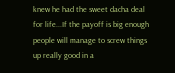knew he had the sweet dacha deal for life...If the payoff is big enough people will manage to screw things up really good in a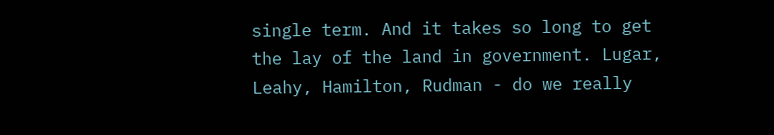single term. And it takes so long to get the lay of the land in government. Lugar, Leahy, Hamilton, Rudman - do we really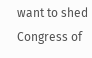want to shed Congress of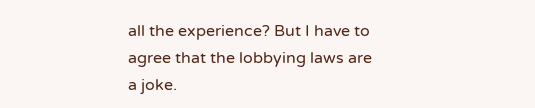all the experience? But I have to agree that the lobbying laws are a joke.